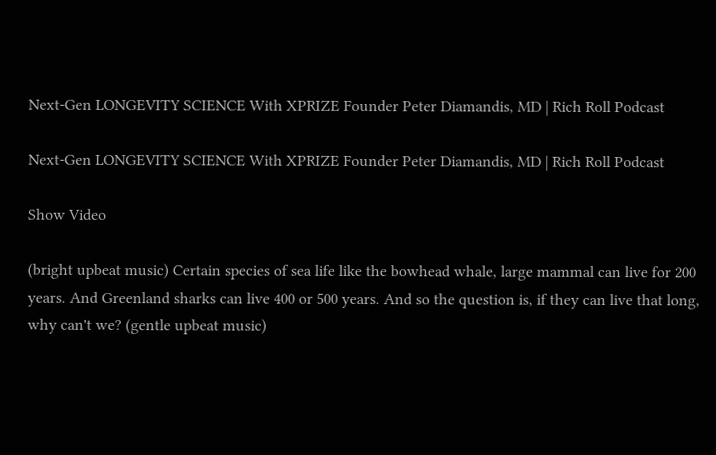Next-Gen LONGEVITY SCIENCE With XPRIZE Founder Peter Diamandis, MD | Rich Roll Podcast

Next-Gen LONGEVITY SCIENCE With XPRIZE Founder Peter Diamandis, MD | Rich Roll Podcast

Show Video

(bright upbeat music) Certain species of sea life like the bowhead whale, large mammal can live for 200 years. And Greenland sharks can live 400 or 500 years. And so the question is, if they can live that long, why can't we? (gentle upbeat music)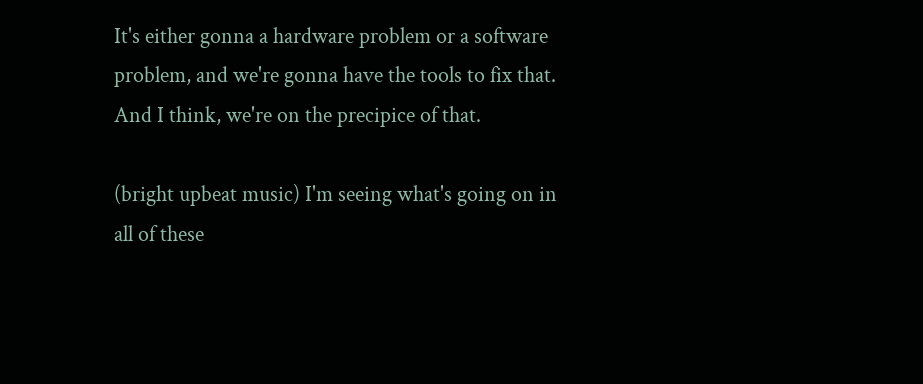It's either gonna a hardware problem or a software problem, and we're gonna have the tools to fix that. And I think, we're on the precipice of that.

(bright upbeat music) I'm seeing what's going on in all of these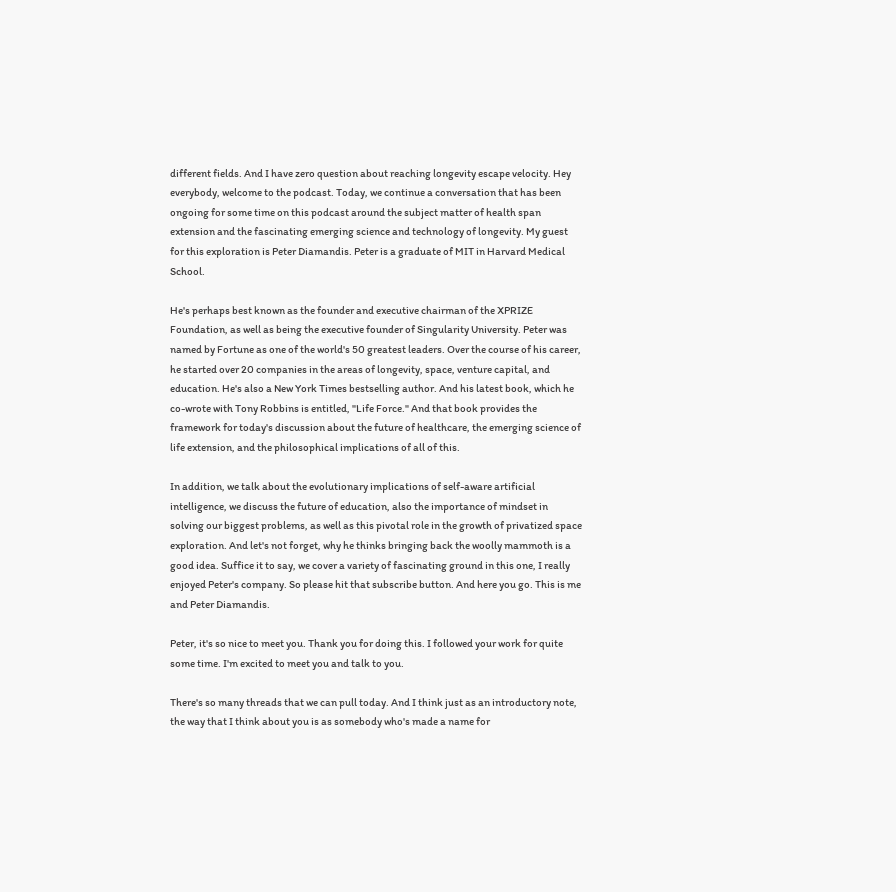different fields. And I have zero question about reaching longevity escape velocity. Hey everybody, welcome to the podcast. Today, we continue a conversation that has been ongoing for some time on this podcast around the subject matter of health span extension and the fascinating emerging science and technology of longevity. My guest for this exploration is Peter Diamandis. Peter is a graduate of MIT in Harvard Medical School.

He's perhaps best known as the founder and executive chairman of the XPRIZE Foundation, as well as being the executive founder of Singularity University. Peter was named by Fortune as one of the world's 50 greatest leaders. Over the course of his career, he started over 20 companies in the areas of longevity, space, venture capital, and education. He's also a New York Times bestselling author. And his latest book, which he co-wrote with Tony Robbins is entitled, "Life Force." And that book provides the framework for today's discussion about the future of healthcare, the emerging science of life extension, and the philosophical implications of all of this.

In addition, we talk about the evolutionary implications of self-aware artificial intelligence, we discuss the future of education, also the importance of mindset in solving our biggest problems, as well as this pivotal role in the growth of privatized space exploration. And let's not forget, why he thinks bringing back the woolly mammoth is a good idea. Suffice it to say, we cover a variety of fascinating ground in this one, I really enjoyed Peter's company. So please hit that subscribe button. And here you go. This is me and Peter Diamandis.

Peter, it's so nice to meet you. Thank you for doing this. I followed your work for quite some time. I'm excited to meet you and talk to you.

There's so many threads that we can pull today. And I think just as an introductory note, the way that I think about you is as somebody who's made a name for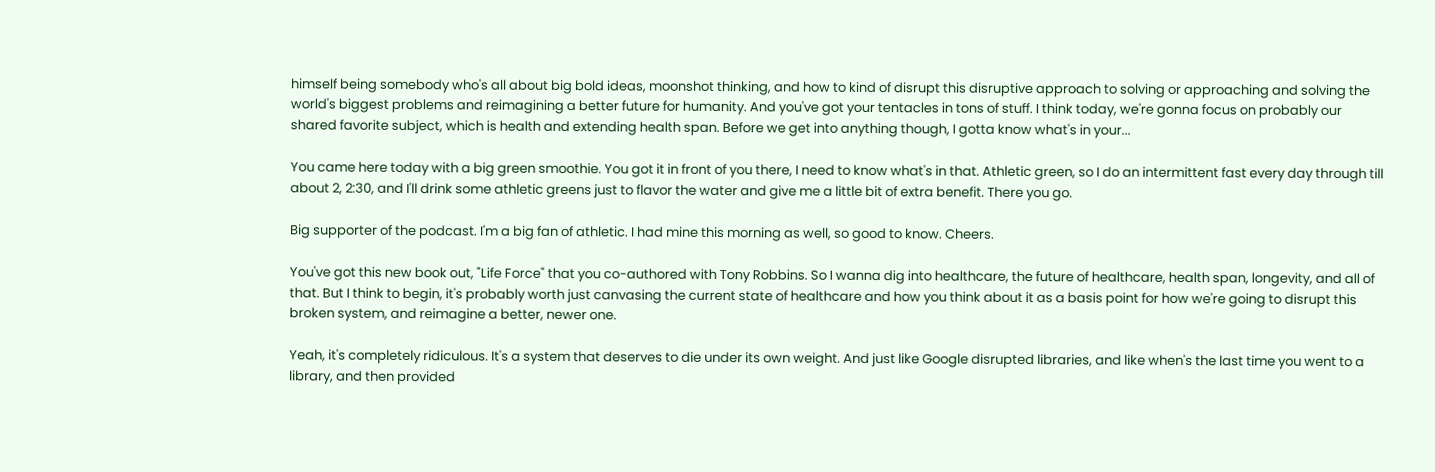himself being somebody who's all about big bold ideas, moonshot thinking, and how to kind of disrupt this disruptive approach to solving or approaching and solving the world's biggest problems and reimagining a better future for humanity. And you've got your tentacles in tons of stuff. I think today, we're gonna focus on probably our shared favorite subject, which is health and extending health span. Before we get into anything though, I gotta know what's in your...

You came here today with a big green smoothie. You got it in front of you there, I need to know what's in that. Athletic green, so I do an intermittent fast every day through till about 2, 2:30, and I'll drink some athletic greens just to flavor the water and give me a little bit of extra benefit. There you go.

Big supporter of the podcast. I'm a big fan of athletic. I had mine this morning as well, so good to know. Cheers.

You've got this new book out, "Life Force" that you co-authored with Tony Robbins. So I wanna dig into healthcare, the future of healthcare, health span, longevity, and all of that. But I think to begin, it's probably worth just canvasing the current state of healthcare and how you think about it as a basis point for how we're going to disrupt this broken system, and reimagine a better, newer one.

Yeah, it's completely ridiculous. It's a system that deserves to die under its own weight. And just like Google disrupted libraries, and like when's the last time you went to a library, and then provided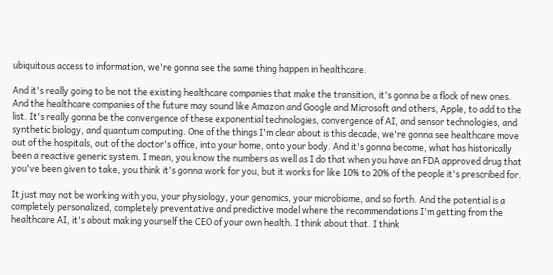ubiquitous access to information, we're gonna see the same thing happen in healthcare.

And it's really going to be not the existing healthcare companies that make the transition, it's gonna be a flock of new ones. And the healthcare companies of the future may sound like Amazon and Google and Microsoft and others, Apple, to add to the list. It's really gonna be the convergence of these exponential technologies, convergence of AI, and sensor technologies, and synthetic biology, and quantum computing. One of the things I'm clear about is this decade, we're gonna see healthcare move out of the hospitals, out of the doctor's office, into your home, onto your body. And it's gonna become, what has historically been a reactive generic system. I mean, you know the numbers as well as I do that when you have an FDA approved drug that you've been given to take, you think it's gonna work for you, but it works for like 10% to 20% of the people it's prescribed for.

It just may not be working with you, your physiology, your genomics, your microbiome, and so forth. And the potential is a completely personalized, completely preventative and predictive model where the recommendations I'm getting from the healthcare AI, it's about making yourself the CEO of your own health. I think about that. I think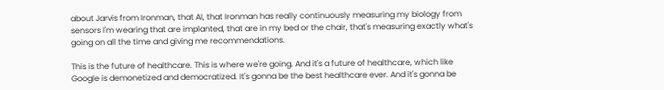about Jarvis from Ironman, that AI, that Ironman has really continuously measuring my biology from sensors I'm wearing that are implanted, that are in my bed or the chair, that's measuring exactly what's going on all the time and giving me recommendations.

This is the future of healthcare. This is where we're going. And it's a future of healthcare, which like Google is demonetized and democratized. It's gonna be the best healthcare ever. And it's gonna be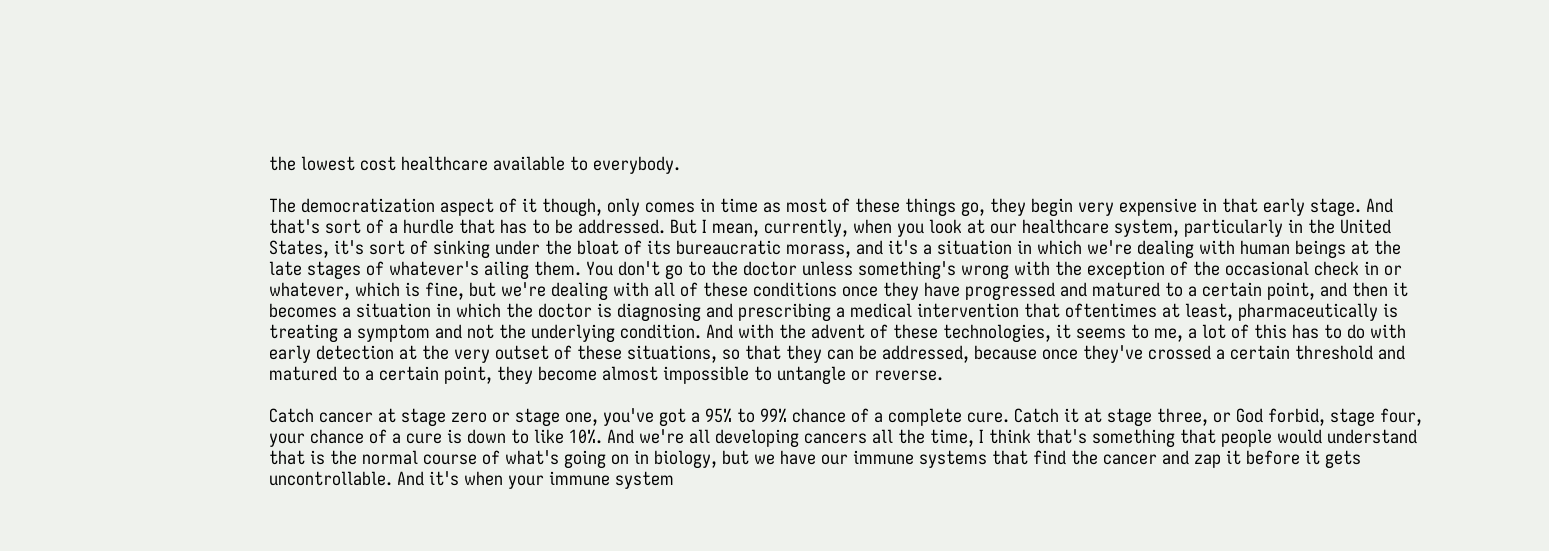the lowest cost healthcare available to everybody.

The democratization aspect of it though, only comes in time as most of these things go, they begin very expensive in that early stage. And that's sort of a hurdle that has to be addressed. But I mean, currently, when you look at our healthcare system, particularly in the United States, it's sort of sinking under the bloat of its bureaucratic morass, and it's a situation in which we're dealing with human beings at the late stages of whatever's ailing them. You don't go to the doctor unless something's wrong with the exception of the occasional check in or whatever, which is fine, but we're dealing with all of these conditions once they have progressed and matured to a certain point, and then it becomes a situation in which the doctor is diagnosing and prescribing a medical intervention that oftentimes at least, pharmaceutically is treating a symptom and not the underlying condition. And with the advent of these technologies, it seems to me, a lot of this has to do with early detection at the very outset of these situations, so that they can be addressed, because once they've crossed a certain threshold and matured to a certain point, they become almost impossible to untangle or reverse.

Catch cancer at stage zero or stage one, you've got a 95% to 99% chance of a complete cure. Catch it at stage three, or God forbid, stage four, your chance of a cure is down to like 10%. And we're all developing cancers all the time, I think that's something that people would understand that is the normal course of what's going on in biology, but we have our immune systems that find the cancer and zap it before it gets uncontrollable. And it's when your immune system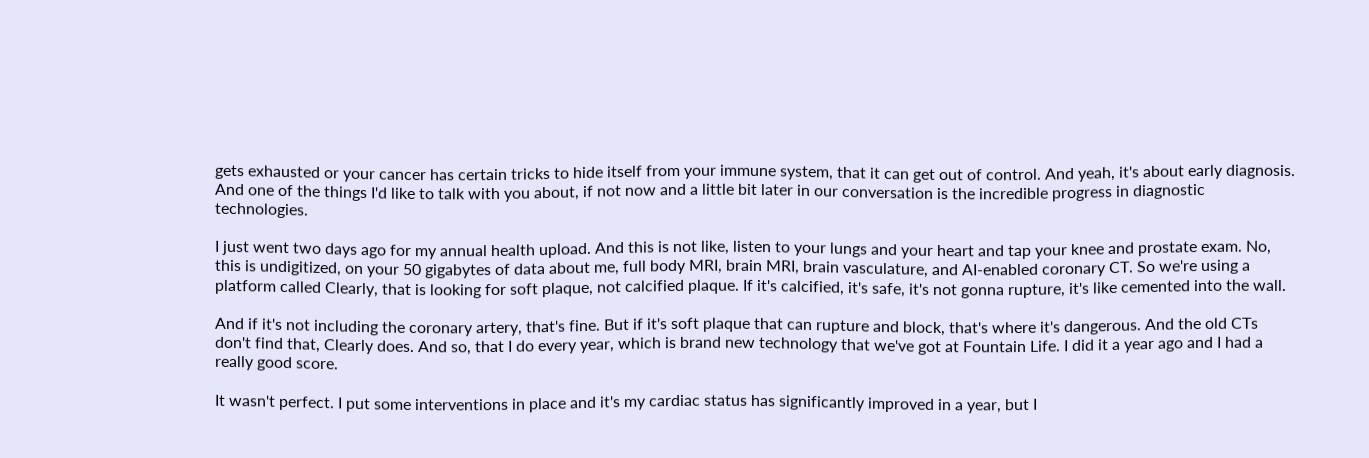gets exhausted or your cancer has certain tricks to hide itself from your immune system, that it can get out of control. And yeah, it's about early diagnosis. And one of the things I'd like to talk with you about, if not now and a little bit later in our conversation is the incredible progress in diagnostic technologies.

I just went two days ago for my annual health upload. And this is not like, listen to your lungs and your heart and tap your knee and prostate exam. No, this is undigitized, on your 50 gigabytes of data about me, full body MRI, brain MRI, brain vasculature, and AI-enabled coronary CT. So we're using a platform called Clearly, that is looking for soft plaque, not calcified plaque. If it's calcified, it's safe, it's not gonna rupture, it's like cemented into the wall.

And if it's not including the coronary artery, that's fine. But if it's soft plaque that can rupture and block, that's where it's dangerous. And the old CTs don't find that, Clearly does. And so, that I do every year, which is brand new technology that we've got at Fountain Life. I did it a year ago and I had a really good score.

It wasn't perfect. I put some interventions in place and it's my cardiac status has significantly improved in a year, but I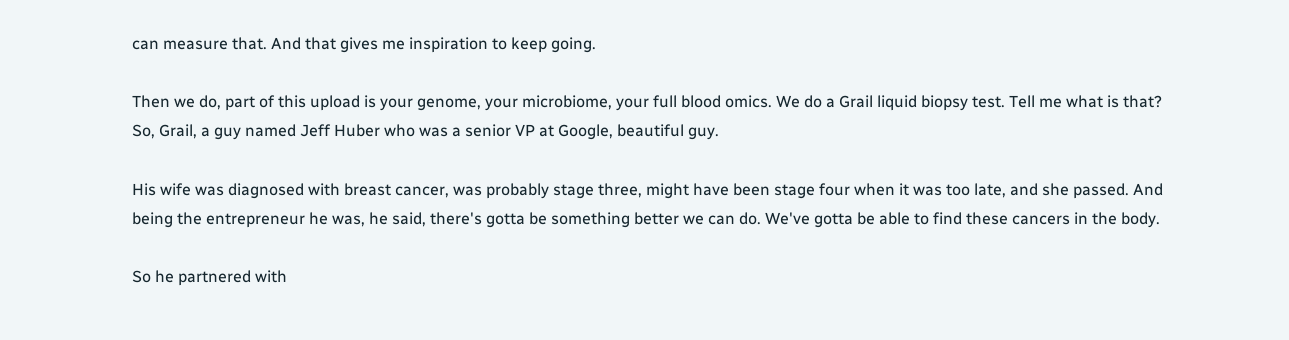can measure that. And that gives me inspiration to keep going.

Then we do, part of this upload is your genome, your microbiome, your full blood omics. We do a Grail liquid biopsy test. Tell me what is that? So, Grail, a guy named Jeff Huber who was a senior VP at Google, beautiful guy.

His wife was diagnosed with breast cancer, was probably stage three, might have been stage four when it was too late, and she passed. And being the entrepreneur he was, he said, there's gotta be something better we can do. We've gotta be able to find these cancers in the body.

So he partnered with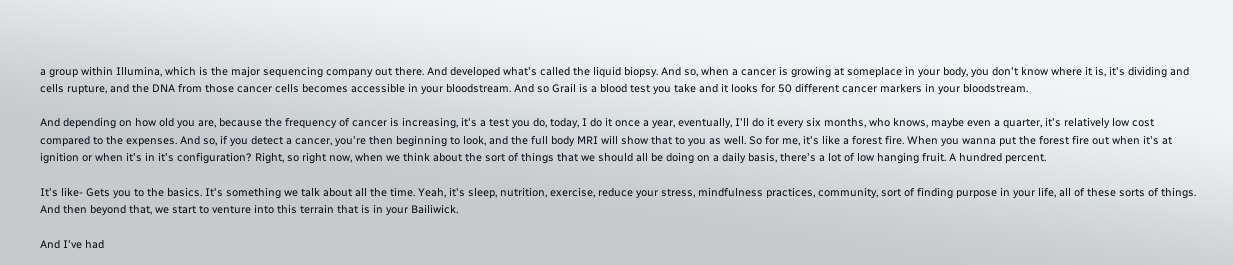a group within Illumina, which is the major sequencing company out there. And developed what's called the liquid biopsy. And so, when a cancer is growing at someplace in your body, you don't know where it is, it's dividing and cells rupture, and the DNA from those cancer cells becomes accessible in your bloodstream. And so Grail is a blood test you take and it looks for 50 different cancer markers in your bloodstream.

And depending on how old you are, because the frequency of cancer is increasing, it's a test you do, today, I do it once a year, eventually, I'll do it every six months, who knows, maybe even a quarter, it's relatively low cost compared to the expenses. And so, if you detect a cancer, you're then beginning to look, and the full body MRI will show that to you as well. So for me, it's like a forest fire. When you wanna put the forest fire out when it's at ignition or when it's in it's configuration? Right, so right now, when we think about the sort of things that we should all be doing on a daily basis, there's a lot of low hanging fruit. A hundred percent.

It's like- Gets you to the basics. It's something we talk about all the time. Yeah, it's sleep, nutrition, exercise, reduce your stress, mindfulness practices, community, sort of finding purpose in your life, all of these sorts of things. And then beyond that, we start to venture into this terrain that is in your Bailiwick.

And I've had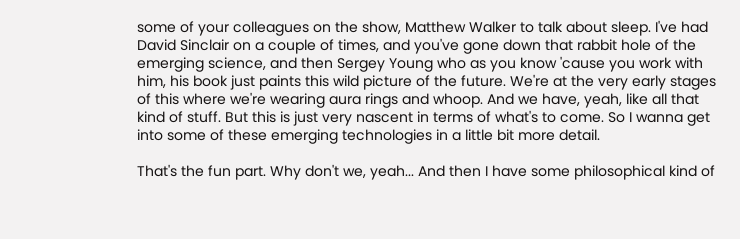some of your colleagues on the show, Matthew Walker to talk about sleep. I've had David Sinclair on a couple of times, and you've gone down that rabbit hole of the emerging science, and then Sergey Young who as you know 'cause you work with him, his book just paints this wild picture of the future. We're at the very early stages of this where we're wearing aura rings and whoop. And we have, yeah, like all that kind of stuff. But this is just very nascent in terms of what's to come. So I wanna get into some of these emerging technologies in a little bit more detail.

That's the fun part. Why don't we, yeah... And then I have some philosophical kind of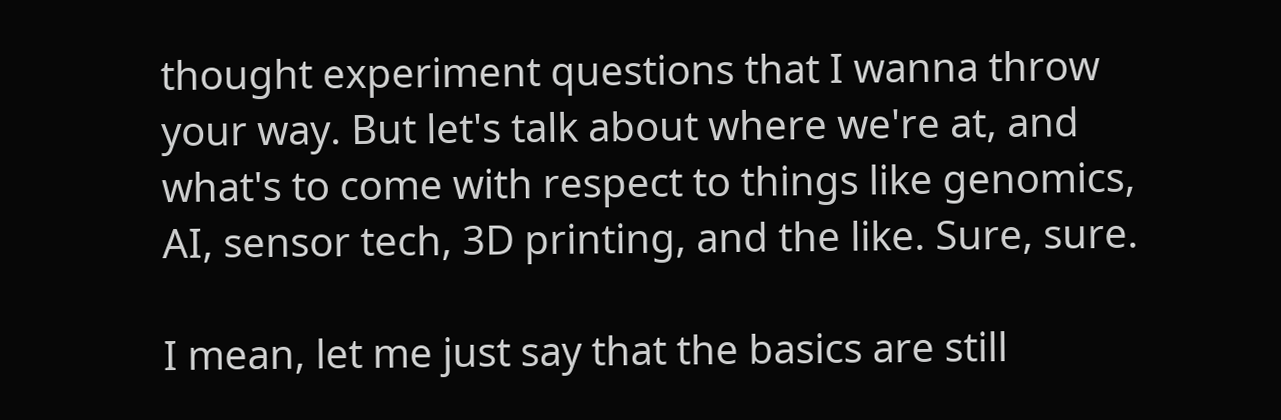thought experiment questions that I wanna throw your way. But let's talk about where we're at, and what's to come with respect to things like genomics, AI, sensor tech, 3D printing, and the like. Sure, sure.

I mean, let me just say that the basics are still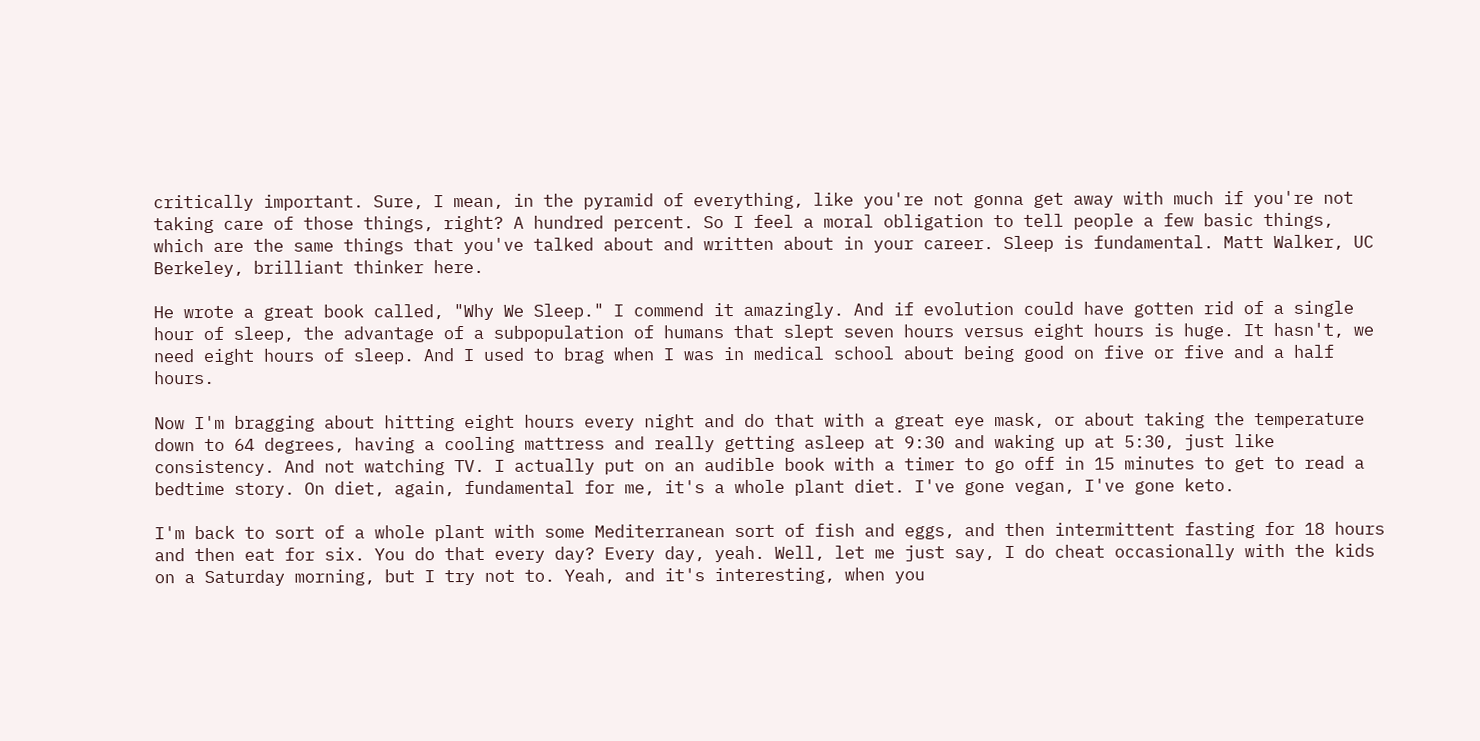critically important. Sure, I mean, in the pyramid of everything, like you're not gonna get away with much if you're not taking care of those things, right? A hundred percent. So I feel a moral obligation to tell people a few basic things, which are the same things that you've talked about and written about in your career. Sleep is fundamental. Matt Walker, UC Berkeley, brilliant thinker here.

He wrote a great book called, "Why We Sleep." I commend it amazingly. And if evolution could have gotten rid of a single hour of sleep, the advantage of a subpopulation of humans that slept seven hours versus eight hours is huge. It hasn't, we need eight hours of sleep. And I used to brag when I was in medical school about being good on five or five and a half hours.

Now I'm bragging about hitting eight hours every night and do that with a great eye mask, or about taking the temperature down to 64 degrees, having a cooling mattress and really getting asleep at 9:30 and waking up at 5:30, just like consistency. And not watching TV. I actually put on an audible book with a timer to go off in 15 minutes to get to read a bedtime story. On diet, again, fundamental for me, it's a whole plant diet. I've gone vegan, I've gone keto.

I'm back to sort of a whole plant with some Mediterranean sort of fish and eggs, and then intermittent fasting for 18 hours and then eat for six. You do that every day? Every day, yeah. Well, let me just say, I do cheat occasionally with the kids on a Saturday morning, but I try not to. Yeah, and it's interesting, when you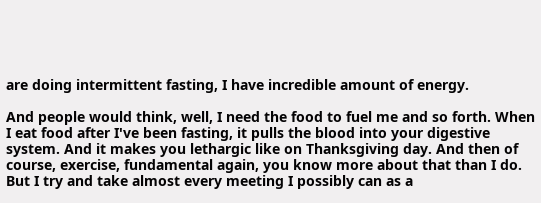are doing intermittent fasting, I have incredible amount of energy.

And people would think, well, I need the food to fuel me and so forth. When I eat food after I've been fasting, it pulls the blood into your digestive system. And it makes you lethargic like on Thanksgiving day. And then of course, exercise, fundamental again, you know more about that than I do. But I try and take almost every meeting I possibly can as a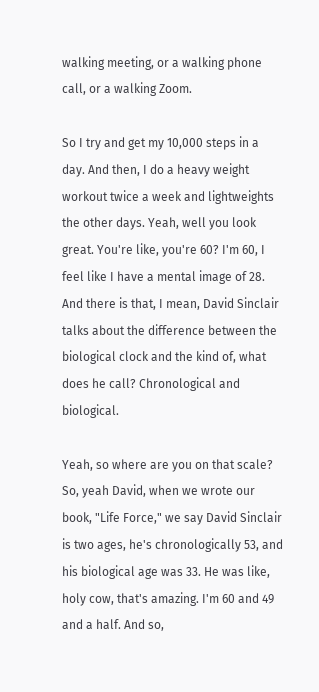walking meeting, or a walking phone call, or a walking Zoom.

So I try and get my 10,000 steps in a day. And then, I do a heavy weight workout twice a week and lightweights the other days. Yeah, well you look great. You're like, you're 60? I'm 60, I feel like I have a mental image of 28. And there is that, I mean, David Sinclair talks about the difference between the biological clock and the kind of, what does he call? Chronological and biological.

Yeah, so where are you on that scale? So, yeah David, when we wrote our book, "Life Force," we say David Sinclair is two ages, he's chronologically 53, and his biological age was 33. He was like, holy cow, that's amazing. I'm 60 and 49 and a half. And so,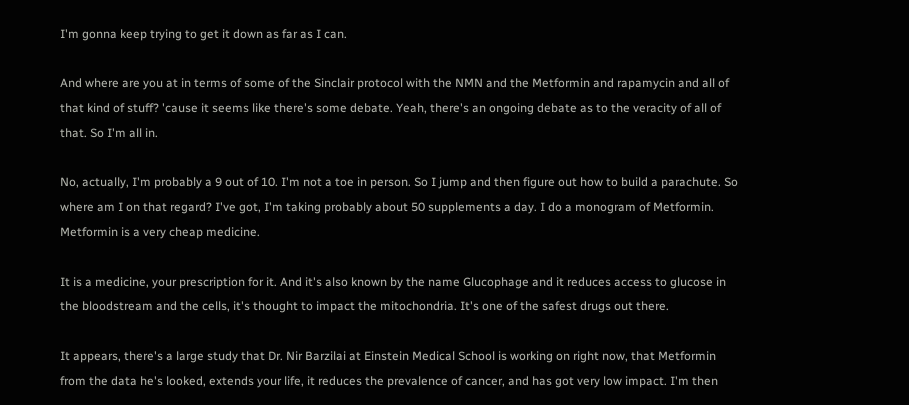I'm gonna keep trying to get it down as far as I can.

And where are you at in terms of some of the Sinclair protocol with the NMN and the Metformin and rapamycin and all of that kind of stuff? 'cause it seems like there's some debate. Yeah, there's an ongoing debate as to the veracity of all of that. So I'm all in.

No, actually, I'm probably a 9 out of 10. I'm not a toe in person. So I jump and then figure out how to build a parachute. So where am I on that regard? I've got, I'm taking probably about 50 supplements a day. I do a monogram of Metformin. Metformin is a very cheap medicine.

It is a medicine, your prescription for it. And it's also known by the name Glucophage and it reduces access to glucose in the bloodstream and the cells, it's thought to impact the mitochondria. It's one of the safest drugs out there.

It appears, there's a large study that Dr. Nir Barzilai at Einstein Medical School is working on right now, that Metformin from the data he's looked, extends your life, it reduces the prevalence of cancer, and has got very low impact. I'm then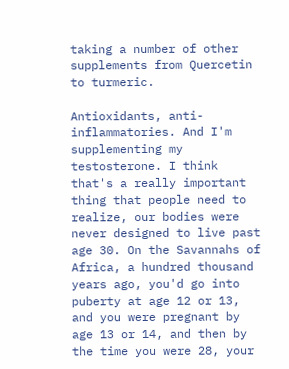taking a number of other supplements from Quercetin to turmeric.

Antioxidants, anti-inflammatories. And I'm supplementing my testosterone. I think that's a really important thing that people need to realize, our bodies were never designed to live past age 30. On the Savannahs of Africa, a hundred thousand years ago, you'd go into puberty at age 12 or 13, and you were pregnant by age 13 or 14, and then by the time you were 28, your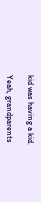kid was having a kid.

Yeah, grandparents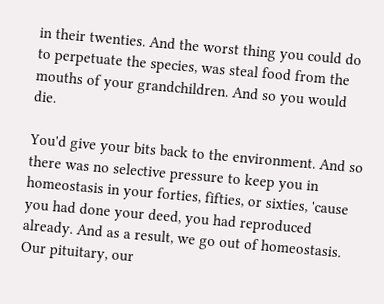in their twenties. And the worst thing you could do to perpetuate the species, was steal food from the mouths of your grandchildren. And so you would die.

You'd give your bits back to the environment. And so there was no selective pressure to keep you in homeostasis in your forties, fifties, or sixties, 'cause you had done your deed, you had reproduced already. And as a result, we go out of homeostasis. Our pituitary, our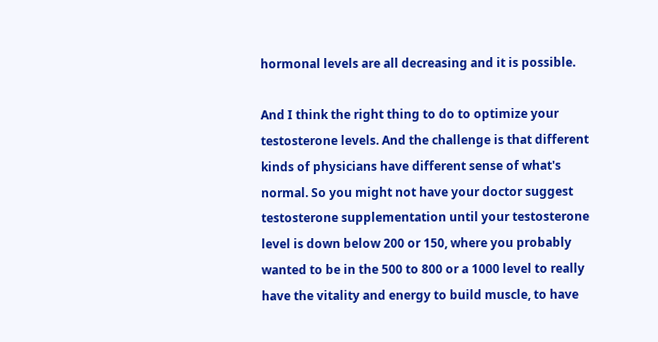hormonal levels are all decreasing and it is possible.

And I think the right thing to do to optimize your testosterone levels. And the challenge is that different kinds of physicians have different sense of what's normal. So you might not have your doctor suggest testosterone supplementation until your testosterone level is down below 200 or 150, where you probably wanted to be in the 500 to 800 or a 1000 level to really have the vitality and energy to build muscle, to have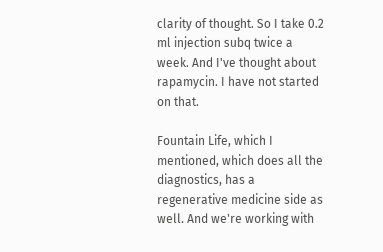clarity of thought. So I take 0.2 ml injection subq twice a week. And I've thought about rapamycin. I have not started on that.

Fountain Life, which I mentioned, which does all the diagnostics, has a regenerative medicine side as well. And we're working with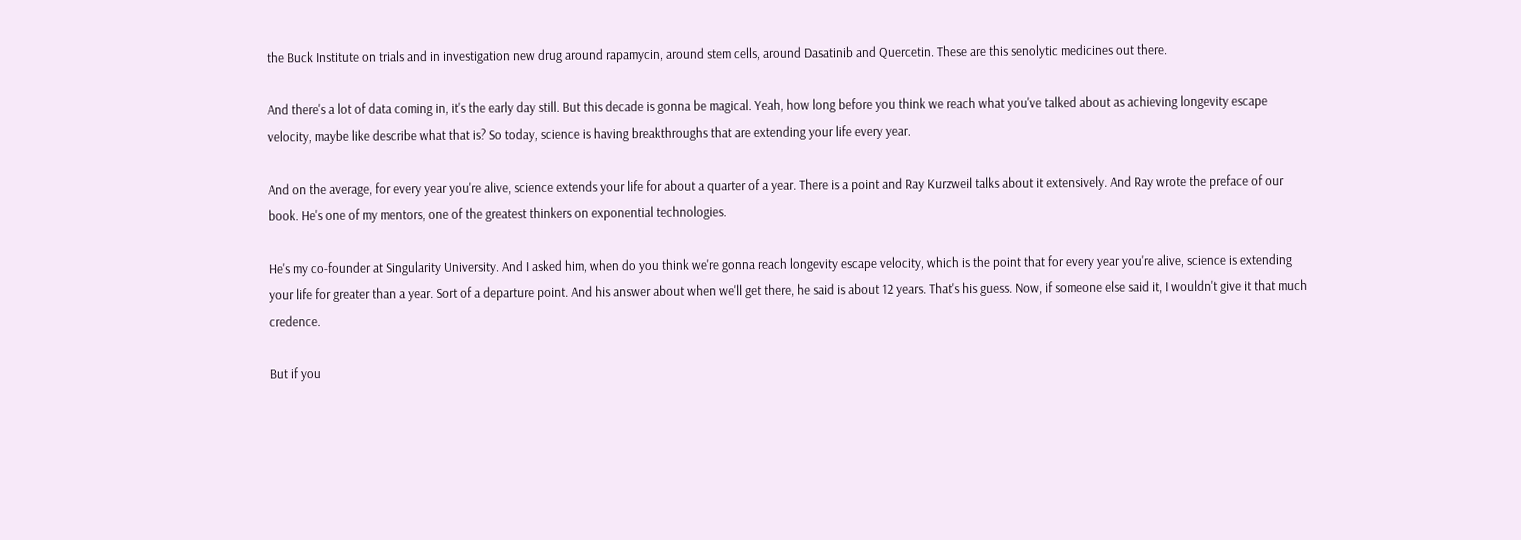the Buck Institute on trials and in investigation new drug around rapamycin, around stem cells, around Dasatinib and Quercetin. These are this senolytic medicines out there.

And there's a lot of data coming in, it's the early day still. But this decade is gonna be magical. Yeah, how long before you think we reach what you've talked about as achieving longevity escape velocity, maybe like describe what that is? So today, science is having breakthroughs that are extending your life every year.

And on the average, for every year you're alive, science extends your life for about a quarter of a year. There is a point and Ray Kurzweil talks about it extensively. And Ray wrote the preface of our book. He's one of my mentors, one of the greatest thinkers on exponential technologies.

He's my co-founder at Singularity University. And I asked him, when do you think we're gonna reach longevity escape velocity, which is the point that for every year you're alive, science is extending your life for greater than a year. Sort of a departure point. And his answer about when we'll get there, he said is about 12 years. That's his guess. Now, if someone else said it, I wouldn't give it that much credence.

But if you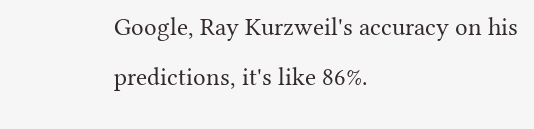Google, Ray Kurzweil's accuracy on his predictions, it's like 86%.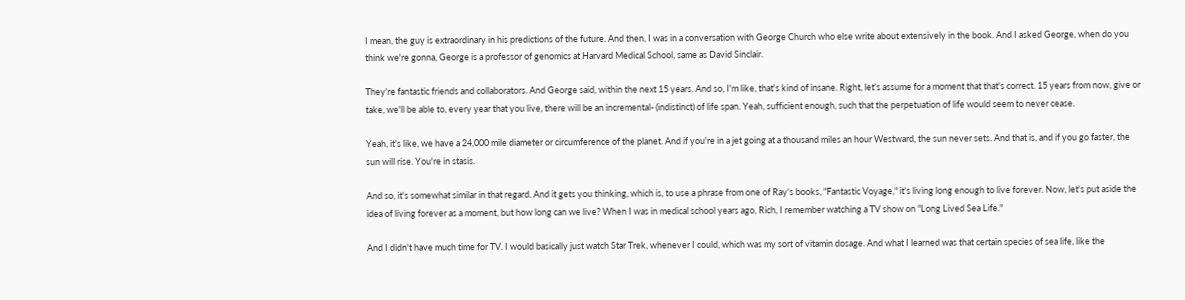I mean, the guy is extraordinary in his predictions of the future. And then, I was in a conversation with George Church who else write about extensively in the book. And I asked George, when do you think we're gonna, George is a professor of genomics at Harvard Medical School, same as David Sinclair.

They're fantastic friends and collaborators. And George said, within the next 15 years. And so, I'm like, that's kind of insane. Right, let's assume for a moment that that's correct. 15 years from now, give or take, we'll be able to, every year that you live, there will be an incremental- (indistinct) of life span. Yeah, sufficient enough, such that the perpetuation of life would seem to never cease.

Yeah, it's like, we have a 24,000 mile diameter or circumference of the planet. And if you're in a jet going at a thousand miles an hour Westward, the sun never sets. And that is, and if you go faster, the sun will rise. You're in stasis.

And so, it's somewhat similar in that regard. And it gets you thinking, which is, to use a phrase from one of Ray's books, "Fantastic Voyage," it's living long enough to live forever. Now, let's put aside the idea of living forever as a moment, but how long can we live? When I was in medical school years ago, Rich, I remember watching a TV show on "Long Lived Sea Life."

And I didn't have much time for TV. I would basically just watch Star Trek, whenever I could, which was my sort of vitamin dosage. And what I learned was that certain species of sea life, like the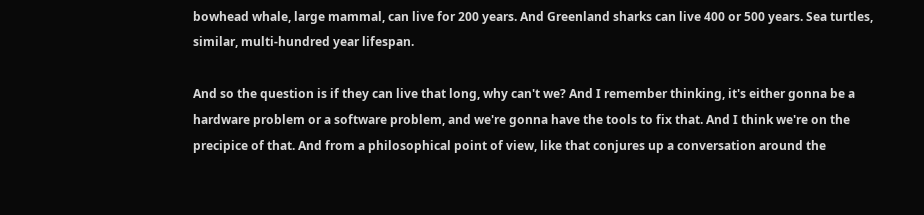bowhead whale, large mammal, can live for 200 years. And Greenland sharks can live 400 or 500 years. Sea turtles, similar, multi-hundred year lifespan.

And so the question is if they can live that long, why can't we? And I remember thinking, it's either gonna be a hardware problem or a software problem, and we're gonna have the tools to fix that. And I think we're on the precipice of that. And from a philosophical point of view, like that conjures up a conversation around the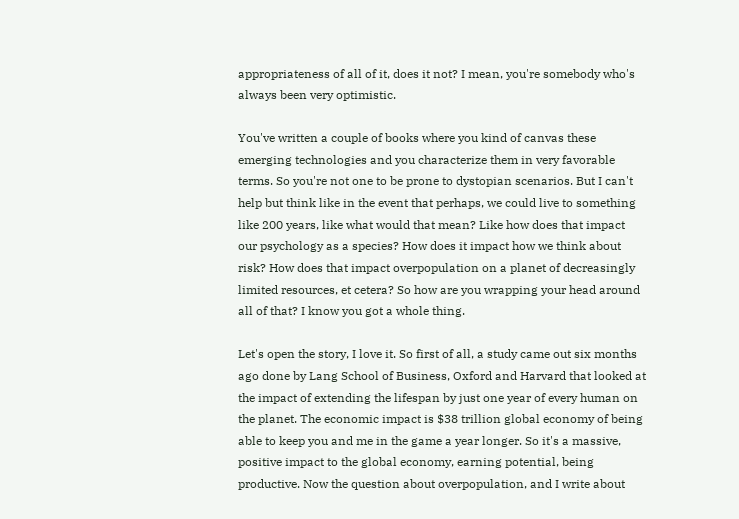appropriateness of all of it, does it not? I mean, you're somebody who's always been very optimistic.

You've written a couple of books where you kind of canvas these emerging technologies and you characterize them in very favorable terms. So you're not one to be prone to dystopian scenarios. But I can't help but think like in the event that perhaps, we could live to something like 200 years, like what would that mean? Like how does that impact our psychology as a species? How does it impact how we think about risk? How does that impact overpopulation on a planet of decreasingly limited resources, et cetera? So how are you wrapping your head around all of that? I know you got a whole thing.

Let's open the story, I love it. So first of all, a study came out six months ago done by Lang School of Business, Oxford and Harvard that looked at the impact of extending the lifespan by just one year of every human on the planet. The economic impact is $38 trillion global economy of being able to keep you and me in the game a year longer. So it's a massive, positive impact to the global economy, earning potential, being productive. Now the question about overpopulation, and I write about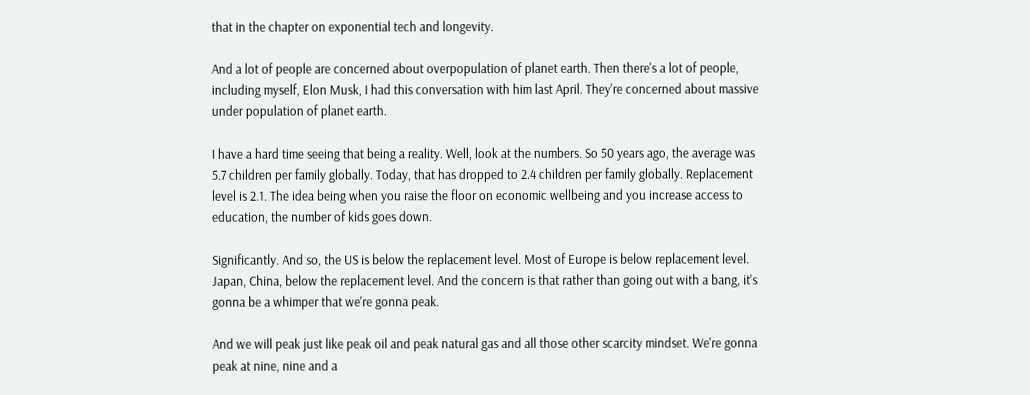that in the chapter on exponential tech and longevity.

And a lot of people are concerned about overpopulation of planet earth. Then there's a lot of people, including myself, Elon Musk, I had this conversation with him last April. They're concerned about massive under population of planet earth.

I have a hard time seeing that being a reality. Well, look at the numbers. So 50 years ago, the average was 5.7 children per family globally. Today, that has dropped to 2.4 children per family globally. Replacement level is 2.1. The idea being when you raise the floor on economic wellbeing and you increase access to education, the number of kids goes down.

Significantly. And so, the US is below the replacement level. Most of Europe is below replacement level. Japan, China, below the replacement level. And the concern is that rather than going out with a bang, it's gonna be a whimper that we're gonna peak.

And we will peak just like peak oil and peak natural gas and all those other scarcity mindset. We're gonna peak at nine, nine and a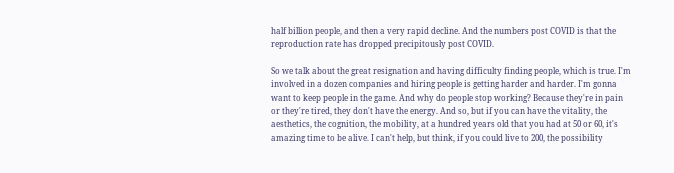half billion people, and then a very rapid decline. And the numbers post COVID is that the reproduction rate has dropped precipitously post COVID.

So we talk about the great resignation and having difficulty finding people, which is true. I'm involved in a dozen companies and hiring people is getting harder and harder. I'm gonna want to keep people in the game. And why do people stop working? Because they're in pain or they're tired, they don't have the energy. And so, but if you can have the vitality, the aesthetics, the cognition, the mobility, at a hundred years old that you had at 50 or 60, it's amazing time to be alive. I can't help, but think, if you could live to 200, the possibility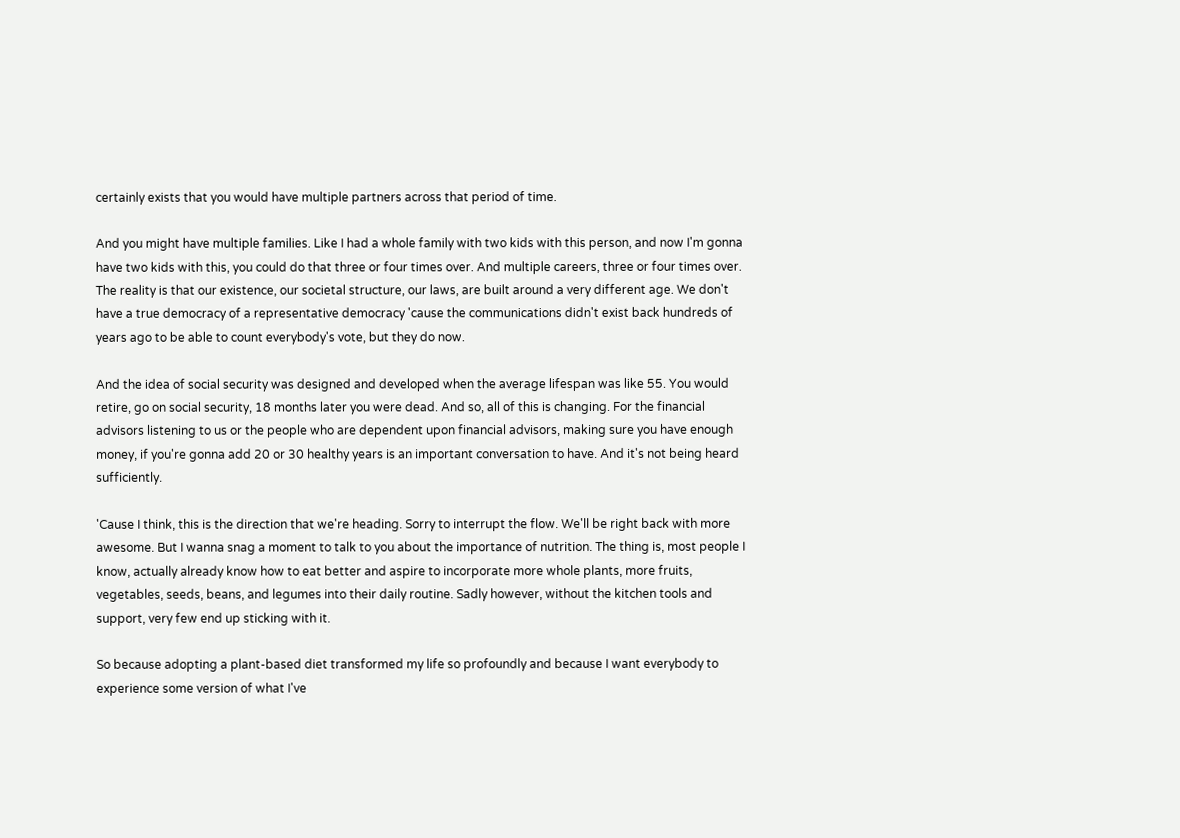certainly exists that you would have multiple partners across that period of time.

And you might have multiple families. Like I had a whole family with two kids with this person, and now I'm gonna have two kids with this, you could do that three or four times over. And multiple careers, three or four times over. The reality is that our existence, our societal structure, our laws, are built around a very different age. We don't have a true democracy of a representative democracy 'cause the communications didn't exist back hundreds of years ago to be able to count everybody's vote, but they do now.

And the idea of social security was designed and developed when the average lifespan was like 55. You would retire, go on social security, 18 months later you were dead. And so, all of this is changing. For the financial advisors listening to us or the people who are dependent upon financial advisors, making sure you have enough money, if you're gonna add 20 or 30 healthy years is an important conversation to have. And it's not being heard sufficiently.

'Cause I think, this is the direction that we're heading. Sorry to interrupt the flow. We'll be right back with more awesome. But I wanna snag a moment to talk to you about the importance of nutrition. The thing is, most people I know, actually already know how to eat better and aspire to incorporate more whole plants, more fruits, vegetables, seeds, beans, and legumes into their daily routine. Sadly however, without the kitchen tools and support, very few end up sticking with it.

So because adopting a plant-based diet transformed my life so profoundly and because I want everybody to experience some version of what I've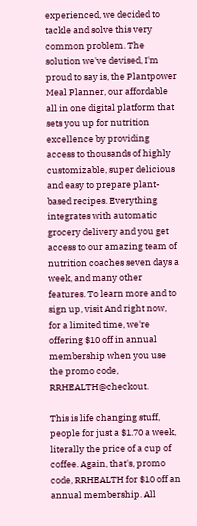experienced, we decided to tackle and solve this very common problem. The solution we've devised, I'm proud to say is, the Plantpower Meal Planner, our affordable all in one digital platform that sets you up for nutrition excellence by providing access to thousands of highly customizable, super delicious and easy to prepare plant-based recipes. Everything integrates with automatic grocery delivery and you get access to our amazing team of nutrition coaches seven days a week, and many other features. To learn more and to sign up, visit And right now, for a limited time, we're offering $10 off in annual membership when you use the promo code, RRHEALTH@checkout.

This is life changing stuff, people for just a $1.70 a week, literally the price of a cup of coffee. Again, that's, promo code, RRHEALTH for $10 off an annual membership. All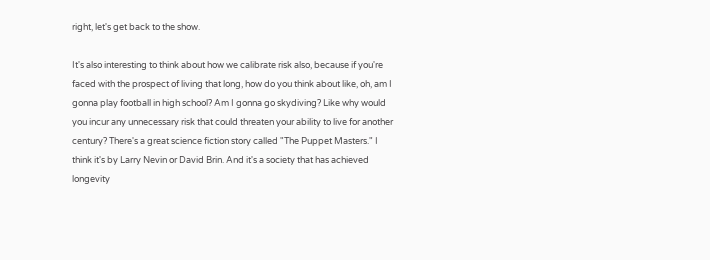right, let's get back to the show.

It's also interesting to think about how we calibrate risk also, because if you're faced with the prospect of living that long, how do you think about like, oh, am I gonna play football in high school? Am I gonna go skydiving? Like why would you incur any unnecessary risk that could threaten your ability to live for another century? There's a great science fiction story called "The Puppet Masters." I think it's by Larry Nevin or David Brin. And it's a society that has achieved longevity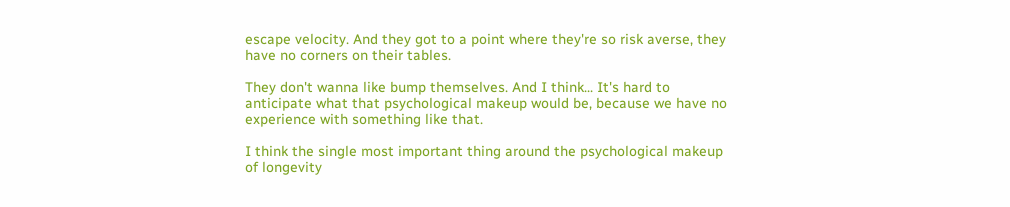escape velocity. And they got to a point where they're so risk averse, they have no corners on their tables.

They don't wanna like bump themselves. And I think... It's hard to anticipate what that psychological makeup would be, because we have no experience with something like that.

I think the single most important thing around the psychological makeup of longevity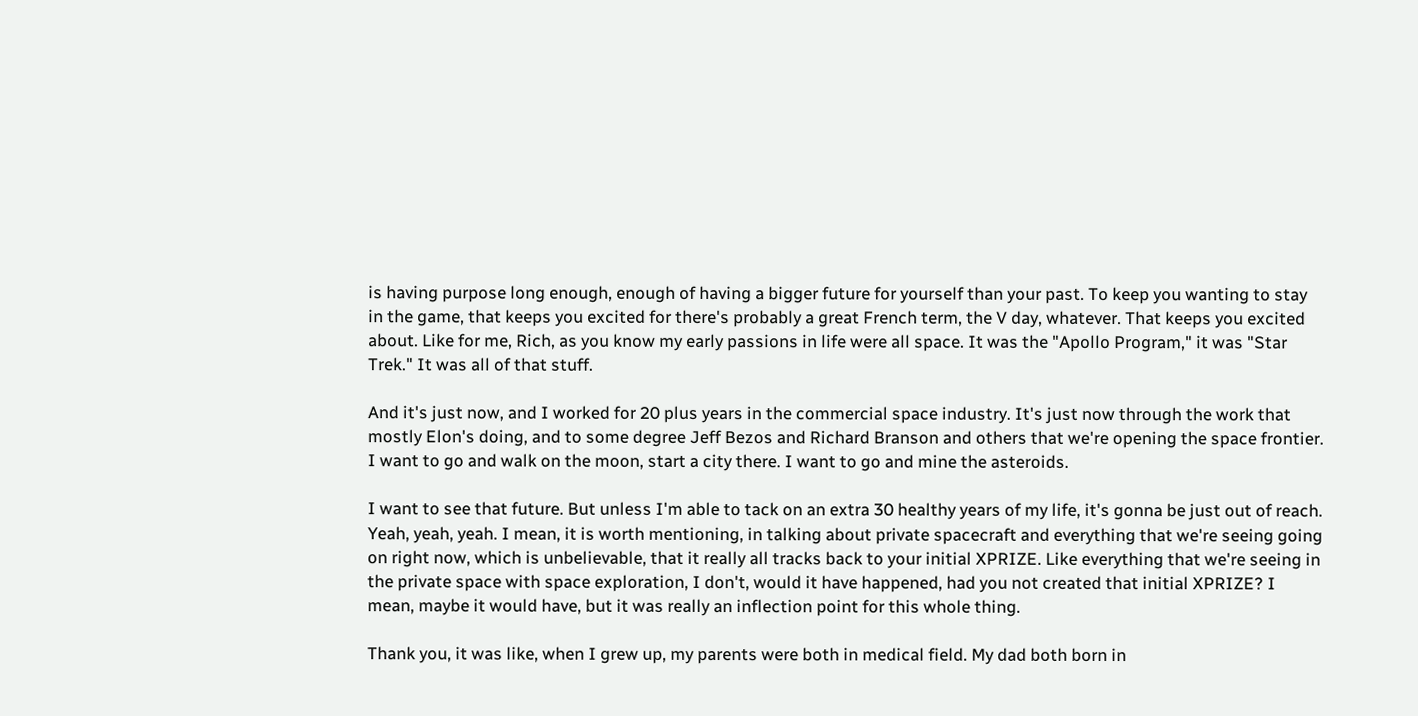is having purpose long enough, enough of having a bigger future for yourself than your past. To keep you wanting to stay in the game, that keeps you excited for there's probably a great French term, the V day, whatever. That keeps you excited about. Like for me, Rich, as you know my early passions in life were all space. It was the "Apollo Program," it was "Star Trek." It was all of that stuff.

And it's just now, and I worked for 20 plus years in the commercial space industry. It's just now through the work that mostly Elon's doing, and to some degree Jeff Bezos and Richard Branson and others that we're opening the space frontier. I want to go and walk on the moon, start a city there. I want to go and mine the asteroids.

I want to see that future. But unless I'm able to tack on an extra 30 healthy years of my life, it's gonna be just out of reach. Yeah, yeah, yeah. I mean, it is worth mentioning, in talking about private spacecraft and everything that we're seeing going on right now, which is unbelievable, that it really all tracks back to your initial XPRIZE. Like everything that we're seeing in the private space with space exploration, I don't, would it have happened, had you not created that initial XPRIZE? I mean, maybe it would have, but it was really an inflection point for this whole thing.

Thank you, it was like, when I grew up, my parents were both in medical field. My dad both born in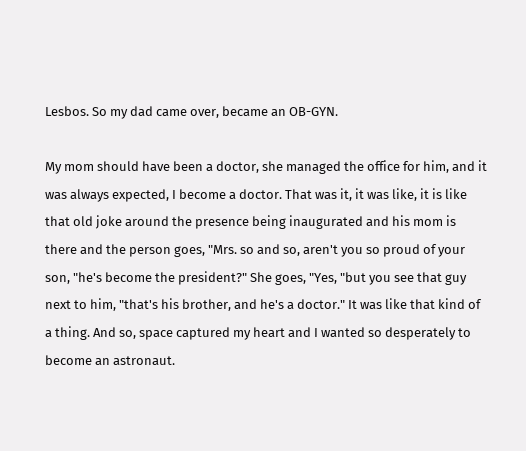Lesbos. So my dad came over, became an OB-GYN.

My mom should have been a doctor, she managed the office for him, and it was always expected, I become a doctor. That was it, it was like, it is like that old joke around the presence being inaugurated and his mom is there and the person goes, "Mrs. so and so, aren't you so proud of your son, "he's become the president?" She goes, "Yes, "but you see that guy next to him, "that's his brother, and he's a doctor." It was like that kind of a thing. And so, space captured my heart and I wanted so desperately to become an astronaut.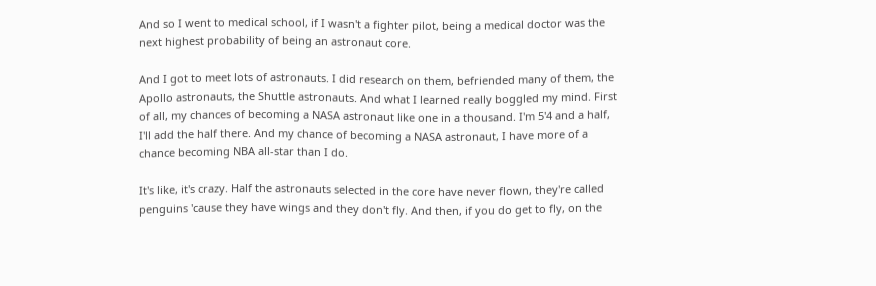And so I went to medical school, if I wasn't a fighter pilot, being a medical doctor was the next highest probability of being an astronaut core.

And I got to meet lots of astronauts. I did research on them, befriended many of them, the Apollo astronauts, the Shuttle astronauts. And what I learned really boggled my mind. First of all, my chances of becoming a NASA astronaut like one in a thousand. I'm 5'4 and a half, I'll add the half there. And my chance of becoming a NASA astronaut, I have more of a chance becoming NBA all-star than I do.

It's like, it's crazy. Half the astronauts selected in the core have never flown, they're called penguins 'cause they have wings and they don't fly. And then, if you do get to fly, on the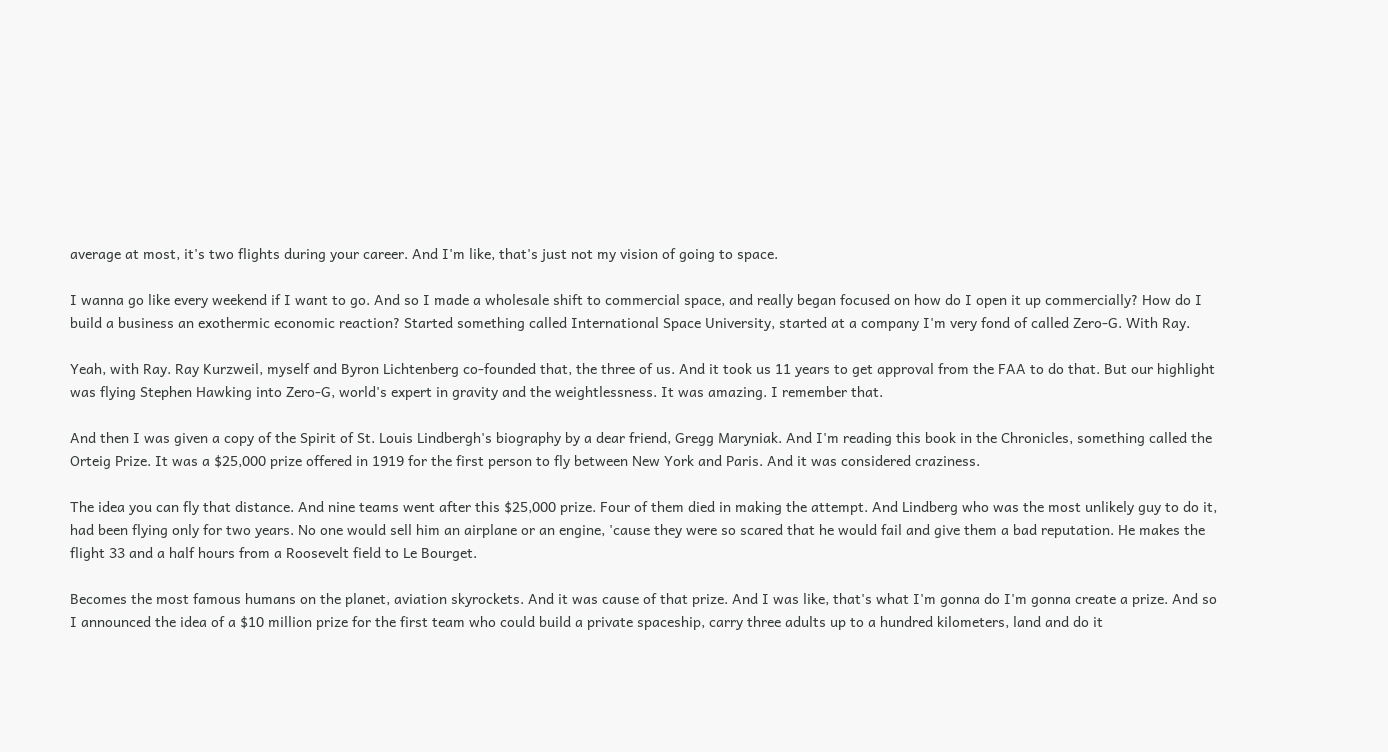average at most, it's two flights during your career. And I'm like, that's just not my vision of going to space.

I wanna go like every weekend if I want to go. And so I made a wholesale shift to commercial space, and really began focused on how do I open it up commercially? How do I build a business an exothermic economic reaction? Started something called International Space University, started at a company I'm very fond of called Zero-G. With Ray.

Yeah, with Ray. Ray Kurzweil, myself and Byron Lichtenberg co-founded that, the three of us. And it took us 11 years to get approval from the FAA to do that. But our highlight was flying Stephen Hawking into Zero-G, world's expert in gravity and the weightlessness. It was amazing. I remember that.

And then I was given a copy of the Spirit of St. Louis Lindbergh's biography by a dear friend, Gregg Maryniak. And I'm reading this book in the Chronicles, something called the Orteig Prize. It was a $25,000 prize offered in 1919 for the first person to fly between New York and Paris. And it was considered craziness.

The idea you can fly that distance. And nine teams went after this $25,000 prize. Four of them died in making the attempt. And Lindberg who was the most unlikely guy to do it, had been flying only for two years. No one would sell him an airplane or an engine, 'cause they were so scared that he would fail and give them a bad reputation. He makes the flight 33 and a half hours from a Roosevelt field to Le Bourget.

Becomes the most famous humans on the planet, aviation skyrockets. And it was cause of that prize. And I was like, that's what I'm gonna do I'm gonna create a prize. And so I announced the idea of a $10 million prize for the first team who could build a private spaceship, carry three adults up to a hundred kilometers, land and do it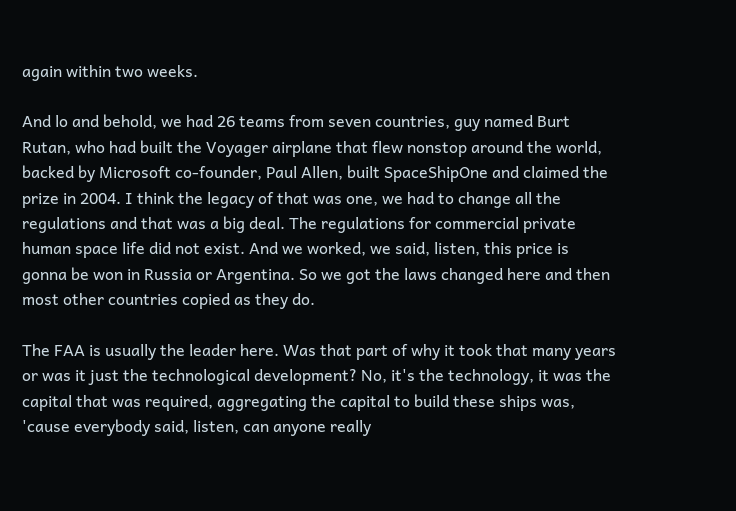again within two weeks.

And lo and behold, we had 26 teams from seven countries, guy named Burt Rutan, who had built the Voyager airplane that flew nonstop around the world, backed by Microsoft co-founder, Paul Allen, built SpaceShipOne and claimed the prize in 2004. I think the legacy of that was one, we had to change all the regulations and that was a big deal. The regulations for commercial private human space life did not exist. And we worked, we said, listen, this price is gonna be won in Russia or Argentina. So we got the laws changed here and then most other countries copied as they do.

The FAA is usually the leader here. Was that part of why it took that many years or was it just the technological development? No, it's the technology, it was the capital that was required, aggregating the capital to build these ships was, 'cause everybody said, listen, can anyone really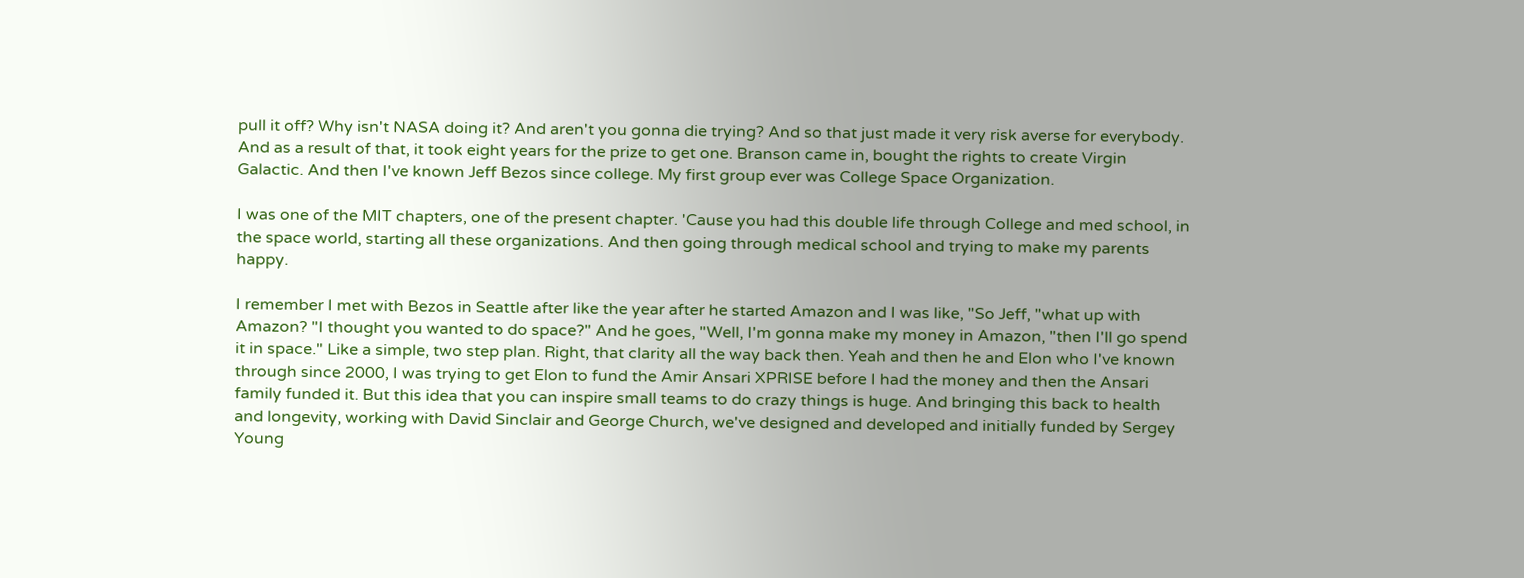pull it off? Why isn't NASA doing it? And aren't you gonna die trying? And so that just made it very risk averse for everybody. And as a result of that, it took eight years for the prize to get one. Branson came in, bought the rights to create Virgin Galactic. And then I've known Jeff Bezos since college. My first group ever was College Space Organization.

I was one of the MIT chapters, one of the present chapter. 'Cause you had this double life through College and med school, in the space world, starting all these organizations. And then going through medical school and trying to make my parents happy.

I remember I met with Bezos in Seattle after like the year after he started Amazon and I was like, "So Jeff, "what up with Amazon? "I thought you wanted to do space?" And he goes, "Well, I'm gonna make my money in Amazon, "then I'll go spend it in space." Like a simple, two step plan. Right, that clarity all the way back then. Yeah and then he and Elon who I've known through since 2000, I was trying to get Elon to fund the Amir Ansari XPRISE before I had the money and then the Ansari family funded it. But this idea that you can inspire small teams to do crazy things is huge. And bringing this back to health and longevity, working with David Sinclair and George Church, we've designed and developed and initially funded by Sergey Young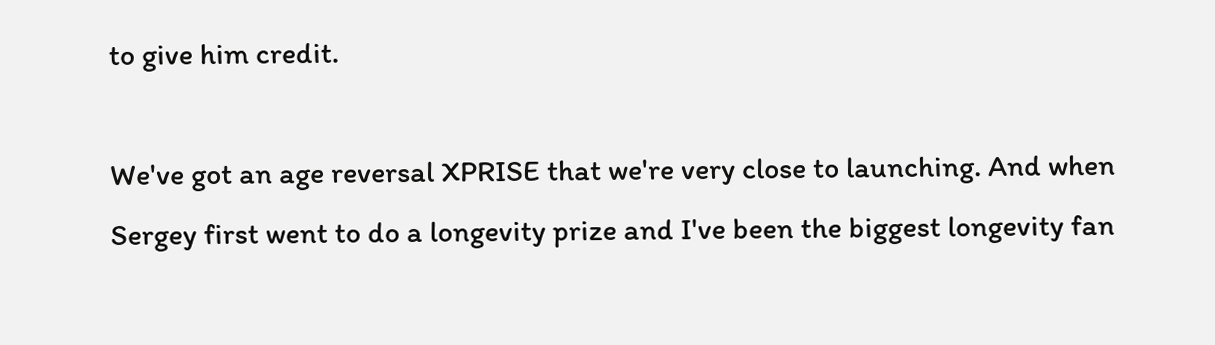to give him credit.

We've got an age reversal XPRISE that we're very close to launching. And when Sergey first went to do a longevity prize and I've been the biggest longevity fan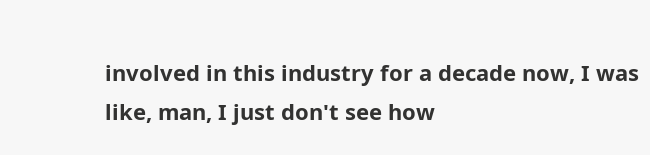involved in this industry for a decade now, I was like, man, I just don't see how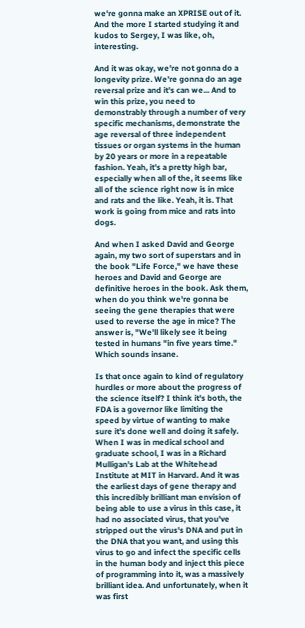we're gonna make an XPRISE out of it. And the more I started studying it and kudos to Sergey, I was like, oh, interesting.

And it was okay, we're not gonna do a longevity prize. We're gonna do an age reversal prize and it's can we... And to win this prize, you need to demonstrably through a number of very specific mechanisms, demonstrate the age reversal of three independent tissues or organ systems in the human by 20 years or more in a repeatable fashion. Yeah, it's a pretty high bar, especially when all of the, it seems like all of the science right now is in mice and rats and the like. Yeah, it is. That work is going from mice and rats into dogs.

And when I asked David and George again, my two sort of superstars and in the book "Life Force," we have these heroes and David and George are definitive heroes in the book. Ask them, when do you think we're gonna be seeing the gene therapies that were used to reverse the age in mice? The answer is, "We'll likely see it being tested in humans "in five years time." Which sounds insane.

Is that once again to kind of regulatory hurdles or more about the progress of the science itself? I think it's both, the FDA is a governor like limiting the speed by virtue of wanting to make sure it's done well and doing it safely. When I was in medical school and graduate school, I was in a Richard Mulligan's Lab at the Whitehead Institute at MIT in Harvard. And it was the earliest days of gene therapy and this incredibly brilliant man envision of being able to use a virus in this case, it had no associated virus, that you've stripped out the virus's DNA and put in the DNA that you want, and using this virus to go and infect the specific cells in the human body and inject this piece of programming into it, was a massively brilliant idea. And unfortunately, when it was first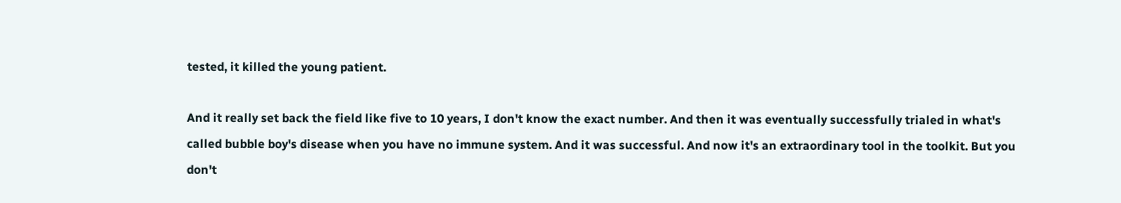tested, it killed the young patient.

And it really set back the field like five to 10 years, I don't know the exact number. And then it was eventually successfully trialed in what's called bubble boy's disease when you have no immune system. And it was successful. And now it's an extraordinary tool in the toolkit. But you don't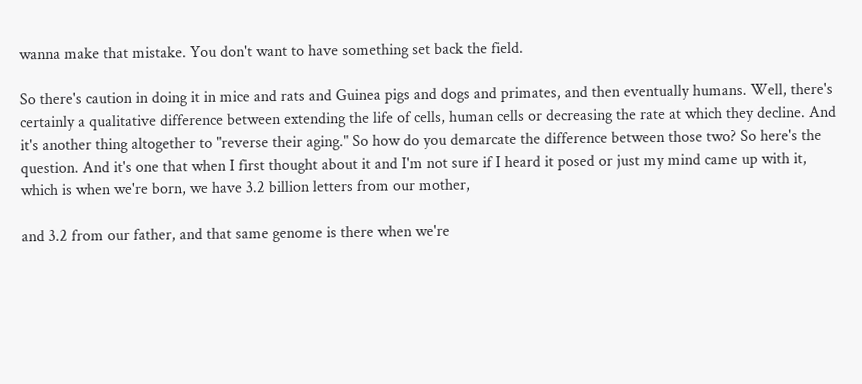wanna make that mistake. You don't want to have something set back the field.

So there's caution in doing it in mice and rats and Guinea pigs and dogs and primates, and then eventually humans. Well, there's certainly a qualitative difference between extending the life of cells, human cells or decreasing the rate at which they decline. And it's another thing altogether to "reverse their aging." So how do you demarcate the difference between those two? So here's the question. And it's one that when I first thought about it and I'm not sure if I heard it posed or just my mind came up with it, which is when we're born, we have 3.2 billion letters from our mother,

and 3.2 from our father, and that same genome is there when we're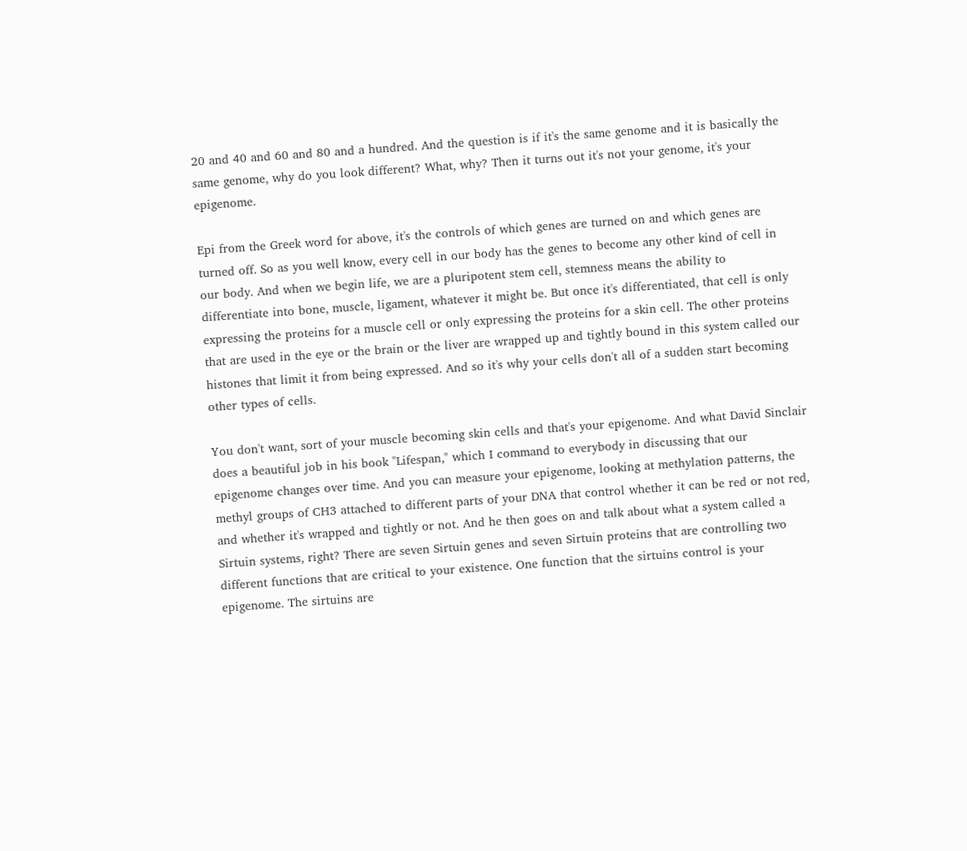20 and 40 and 60 and 80 and a hundred. And the question is if it's the same genome and it is basically the same genome, why do you look different? What, why? Then it turns out it's not your genome, it's your epigenome.

Epi from the Greek word for above, it's the controls of which genes are turned on and which genes are turned off. So as you well know, every cell in our body has the genes to become any other kind of cell in our body. And when we begin life, we are a pluripotent stem cell, stemness means the ability to differentiate into bone, muscle, ligament, whatever it might be. But once it's differentiated, that cell is only expressing the proteins for a muscle cell or only expressing the proteins for a skin cell. The other proteins that are used in the eye or the brain or the liver are wrapped up and tightly bound in this system called our histones that limit it from being expressed. And so it's why your cells don't all of a sudden start becoming other types of cells.

You don't want, sort of your muscle becoming skin cells and that's your epigenome. And what David Sinclair does a beautiful job in his book "Lifespan," which I command to everybody in discussing that our epigenome changes over time. And you can measure your epigenome, looking at methylation patterns, the methyl groups of CH3 attached to different parts of your DNA that control whether it can be red or not red, and whether it's wrapped and tightly or not. And he then goes on and talk about what a system called a Sirtuin systems, right? There are seven Sirtuin genes and seven Sirtuin proteins that are controlling two different functions that are critical to your existence. One function that the sirtuins control is your epigenome. The sirtuins are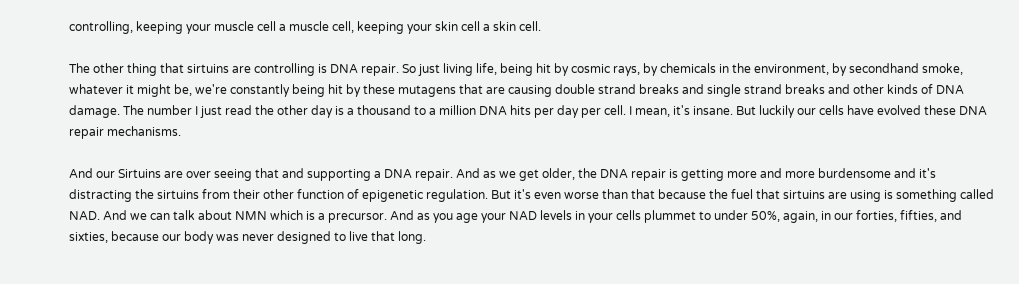controlling, keeping your muscle cell a muscle cell, keeping your skin cell a skin cell.

The other thing that sirtuins are controlling is DNA repair. So just living life, being hit by cosmic rays, by chemicals in the environment, by secondhand smoke, whatever it might be, we're constantly being hit by these mutagens that are causing double strand breaks and single strand breaks and other kinds of DNA damage. The number I just read the other day is a thousand to a million DNA hits per day per cell. I mean, it's insane. But luckily our cells have evolved these DNA repair mechanisms.

And our Sirtuins are over seeing that and supporting a DNA repair. And as we get older, the DNA repair is getting more and more burdensome and it's distracting the sirtuins from their other function of epigenetic regulation. But it's even worse than that because the fuel that sirtuins are using is something called NAD. And we can talk about NMN which is a precursor. And as you age your NAD levels in your cells plummet to under 50%, again, in our forties, fifties, and sixties, because our body was never designed to live that long.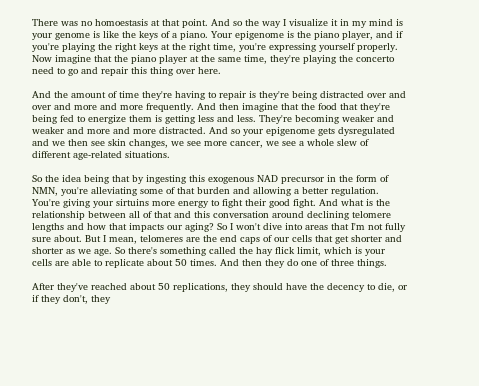There was no homoestasis at that point. And so the way I visualize it in my mind is your genome is like the keys of a piano. Your epigenome is the piano player, and if you're playing the right keys at the right time, you're expressing yourself properly. Now imagine that the piano player at the same time, they're playing the concerto need to go and repair this thing over here.

And the amount of time they're having to repair is they're being distracted over and over and more and more frequently. And then imagine that the food that they're being fed to energize them is getting less and less. They're becoming weaker and weaker and more and more distracted. And so your epigenome gets dysregulated and we then see skin changes, we see more cancer, we see a whole slew of different age-related situations.

So the idea being that by ingesting this exogenous NAD precursor in the form of NMN, you're alleviating some of that burden and allowing a better regulation. You're giving your sirtuins more energy to fight their good fight. And what is the relationship between all of that and this conversation around declining telomere lengths and how that impacts our aging? So I won't dive into areas that I'm not fully sure about. But I mean, telomeres are the end caps of our cells that get shorter and shorter as we age. So there's something called the hay flick limit, which is your cells are able to replicate about 50 times. And then they do one of three things.

After they've reached about 50 replications, they should have the decency to die, or if they don't, they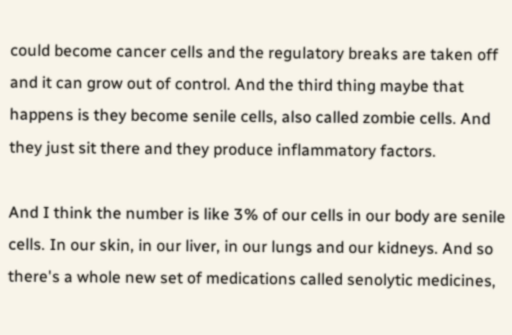could become cancer cells and the regulatory breaks are taken off and it can grow out of control. And the third thing maybe that happens is they become senile cells, also called zombie cells. And they just sit there and they produce inflammatory factors.

And I think the number is like 3% of our cells in our body are senile cells. In our skin, in our liver, in our lungs and our kidneys. And so there's a whole new set of medications called senolytic medicines,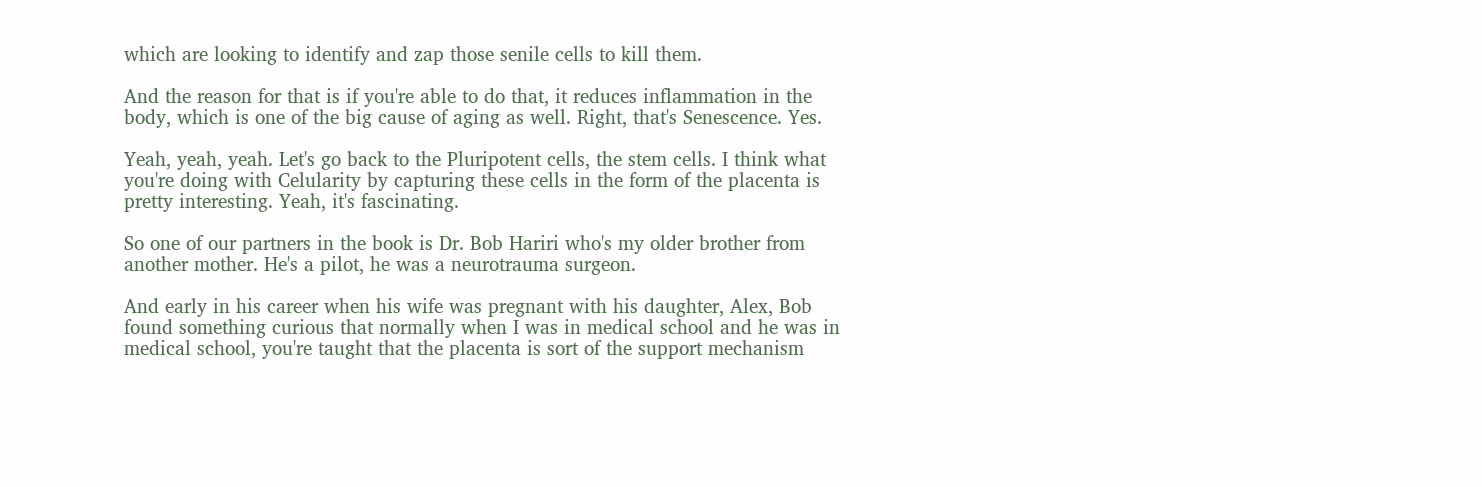which are looking to identify and zap those senile cells to kill them.

And the reason for that is if you're able to do that, it reduces inflammation in the body, which is one of the big cause of aging as well. Right, that's Senescence. Yes.

Yeah, yeah, yeah. Let's go back to the Pluripotent cells, the stem cells. I think what you're doing with Celularity by capturing these cells in the form of the placenta is pretty interesting. Yeah, it's fascinating.

So one of our partners in the book is Dr. Bob Hariri who's my older brother from another mother. He's a pilot, he was a neurotrauma surgeon.

And early in his career when his wife was pregnant with his daughter, Alex, Bob found something curious that normally when I was in medical school and he was in medical school, you're taught that the placenta is sort of the support mechanism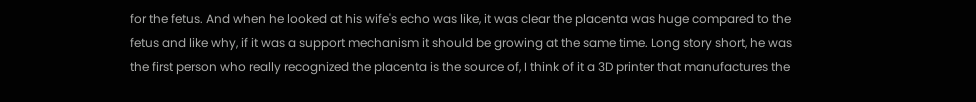for the fetus. And when he looked at his wife's echo was like, it was clear the placenta was huge compared to the fetus and like why, if it was a support mechanism it should be growing at the same time. Long story short, he was the first person who really recognized the placenta is the source of, I think of it a 3D printer that manufactures the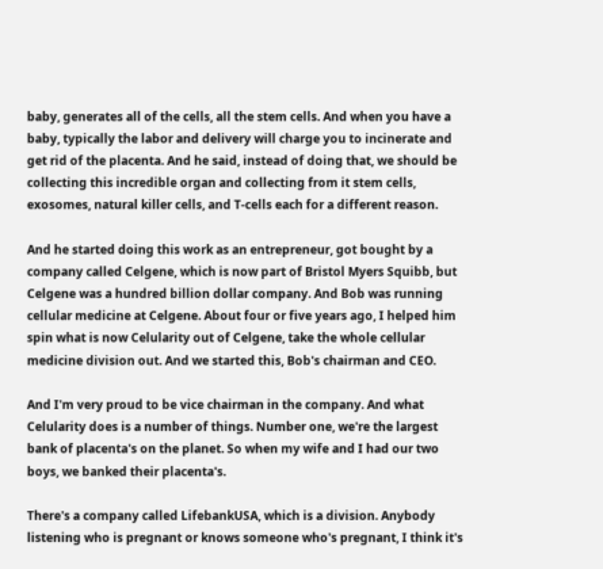baby, generates all of the cells, all the stem cells. And when you have a baby, typically the labor and delivery will charge you to incinerate and get rid of the placenta. And he said, instead of doing that, we should be collecting this incredible organ and collecting from it stem cells, exosomes, natural killer cells, and T-cells each for a different reason.

And he started doing this work as an entrepreneur, got bought by a company called Celgene, which is now part of Bristol Myers Squibb, but Celgene was a hundred billion dollar company. And Bob was running cellular medicine at Celgene. About four or five years ago, I helped him spin what is now Celularity out of Celgene, take the whole cellular medicine division out. And we started this, Bob's chairman and CEO.

And I'm very proud to be vice chairman in the company. And what Celularity does is a number of things. Number one, we're the largest bank of placenta's on the planet. So when my wife and I had our two boys, we banked their placenta's.

There's a company called LifebankUSA, which is a division. Anybody listening who is pregnant or knows someone who's pregnant, I think it's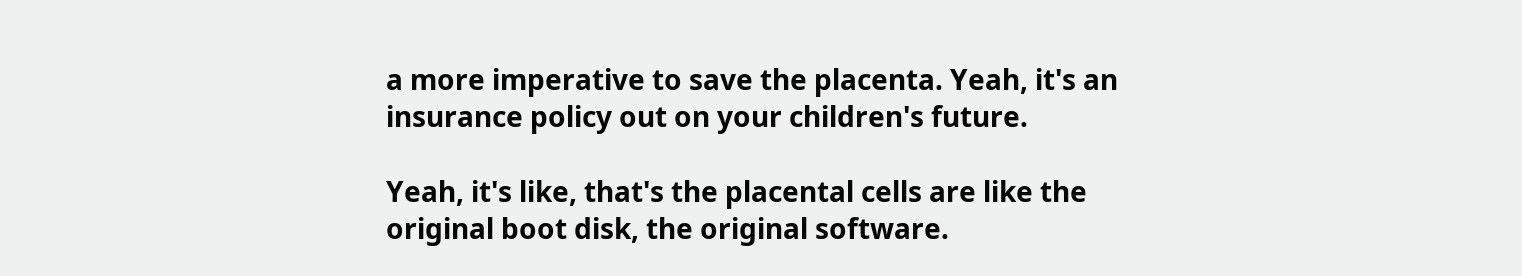a more imperative to save the placenta. Yeah, it's an insurance policy out on your children's future.

Yeah, it's like, that's the placental cells are like the original boot disk, the original software.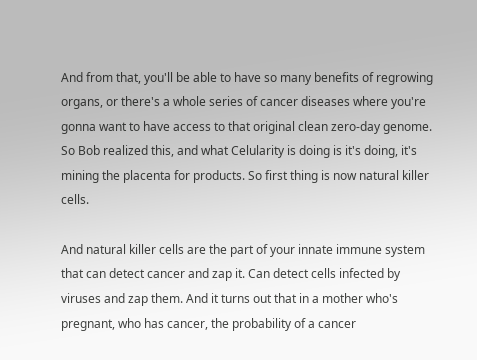And from that, you'll be able to have so many benefits of regrowing organs, or there's a whole series of cancer diseases where you're gonna want to have access to that original clean zero-day genome. So Bob realized this, and what Celularity is doing is it's doing, it's mining the placenta for products. So first thing is now natural killer cells.

And natural killer cells are the part of your innate immune system that can detect cancer and zap it. Can detect cells infected by viruses and zap them. And it turns out that in a mother who's pregnant, who has cancer, the probability of a cancer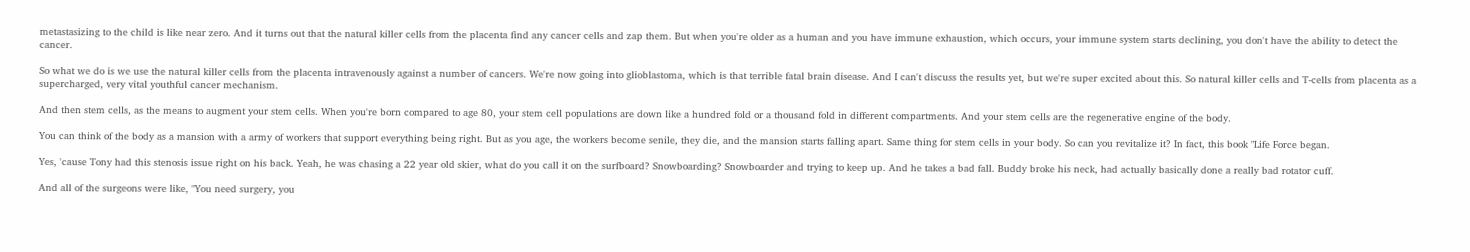metastasizing to the child is like near zero. And it turns out that the natural killer cells from the placenta find any cancer cells and zap them. But when you're older as a human and you have immune exhaustion, which occurs, your immune system starts declining, you don't have the ability to detect the cancer.

So what we do is we use the natural killer cells from the placenta intravenously against a number of cancers. We're now going into glioblastoma, which is that terrible fatal brain disease. And I can't discuss the results yet, but we're super excited about this. So natural killer cells and T-cells from placenta as a supercharged, very vital youthful cancer mechanism.

And then stem cells, as the means to augment your stem cells. When you're born compared to age 80, your stem cell populations are down like a hundred fold or a thousand fold in different compartments. And your stem cells are the regenerative engine of the body.

You can think of the body as a mansion with a army of workers that support everything being right. But as you age, the workers become senile, they die, and the mansion starts falling apart. Same thing for stem cells in your body. So can you revitalize it? In fact, this book "Life Force began.

Yes, 'cause Tony had this stenosis issue right on his back. Yeah, he was chasing a 22 year old skier, what do you call it on the surfboard? Snowboarding? Snowboarder and trying to keep up. And he takes a bad fall. Buddy broke his neck, had actually basically done a really bad rotator cuff.

And all of the surgeons were like, "You need surgery, you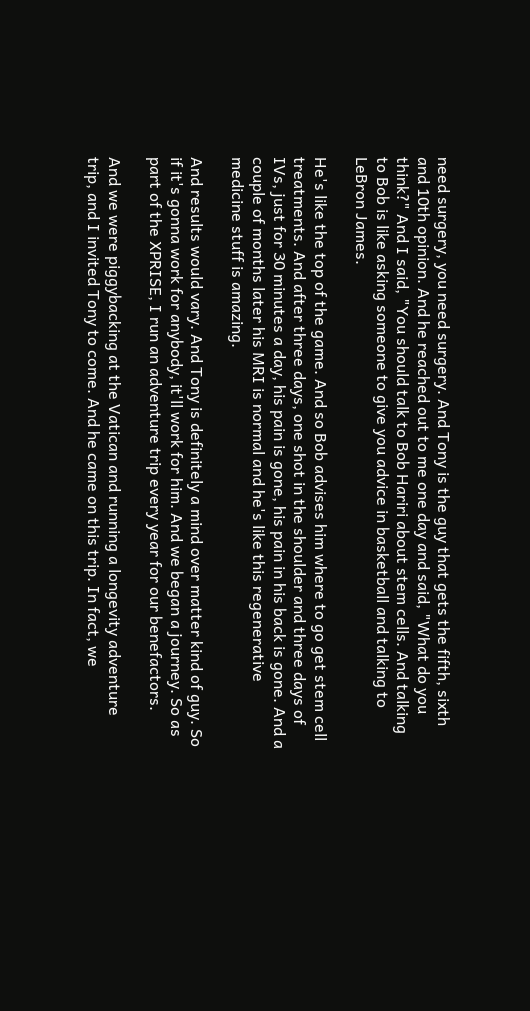need surgery, you need surgery. And Tony is the guy that gets the fifth, sixth and 10th opinion. And he reached out to me one day and said, "What do you think?" And I said, "You should talk to Bob Hariri about stem cells. And talking to Bob is like asking someone to give you advice in basketball and talking to LeBron James.

He's like the top of the game. And so Bob advises him where to go get stem cell treatments. And after three days, one shot in the shoulder and three days of IVs, just for 30 minutes a day, his pain is gone, his pain in his back is gone. And a couple of months later his MRI is normal and he's like this regenerative medicine stuff is amazing.

And results would vary. And Tony is definitely a mind over matter kind of guy. So if it's gonna work for anybody, it'll work for him. And we began a journey. So as part of the XPRISE, I run an adventure trip every year for our benefactors.

And we were piggybacking at the Vatican and running a longevity adventure trip, and I invited Tony to come. And he came on this trip. In fact, we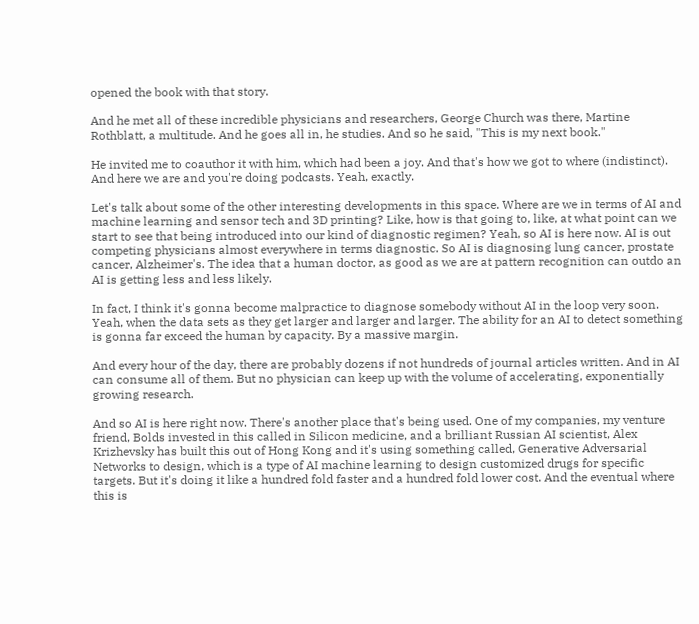opened the book with that story.

And he met all of these incredible physicians and researchers, George Church was there, Martine Rothblatt, a multitude. And he goes all in, he studies. And so he said, "This is my next book."

He invited me to coauthor it with him, which had been a joy. And that's how we got to where (indistinct). And here we are and you're doing podcasts. Yeah, exactly.

Let's talk about some of the other interesting developments in this space. Where are we in terms of AI and machine learning and sensor tech and 3D printing? Like, how is that going to, like, at what point can we start to see that being introduced into our kind of diagnostic regimen? Yeah, so AI is here now. AI is out competing physicians almost everywhere in terms diagnostic. So AI is diagnosing lung cancer, prostate cancer, Alzheimer's. The idea that a human doctor, as good as we are at pattern recognition can outdo an AI is getting less and less likely.

In fact, I think it's gonna become malpractice to diagnose somebody without AI in the loop very soon. Yeah, when the data sets as they get larger and larger and larger. The ability for an AI to detect something is gonna far exceed the human by capacity. By a massive margin.

And every hour of the day, there are probably dozens if not hundreds of journal articles written. And in AI can consume all of them. But no physician can keep up with the volume of accelerating, exponentially growing research.

And so AI is here right now. There's another place that's being used. One of my companies, my venture friend, Bolds invested in this called in Silicon medicine, and a brilliant Russian AI scientist, Alex Krizhevsky has built this out of Hong Kong and it's using something called, Generative Adversarial Networks to design, which is a type of AI machine learning to design customized drugs for specific targets. But it's doing it like a hundred fold faster and a hundred fold lower cost. And the eventual where this is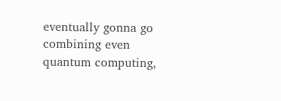eventually gonna go combining even quantum computing,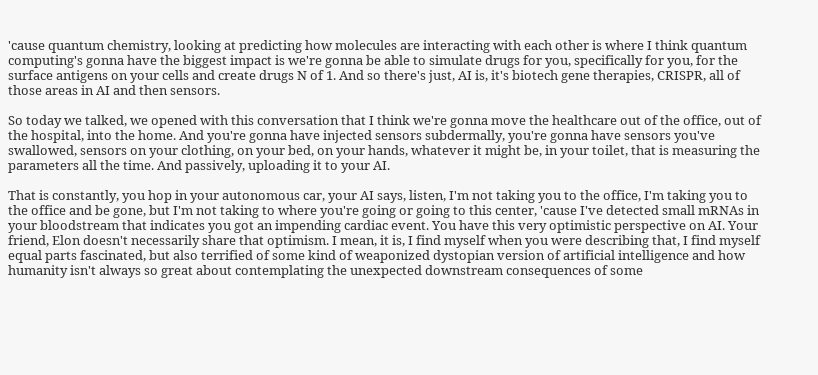'cause quantum chemistry, looking at predicting how molecules are interacting with each other is where I think quantum computing's gonna have the biggest impact is we're gonna be able to simulate drugs for you, specifically for you, for the surface antigens on your cells and create drugs N of 1. And so there's just, AI is, it's biotech gene therapies, CRISPR, all of those areas in AI and then sensors.

So today we talked, we opened with this conversation that I think we're gonna move the healthcare out of the office, out of the hospital, into the home. And you're gonna have injected sensors subdermally, you're gonna have sensors you've swallowed, sensors on your clothing, on your bed, on your hands, whatever it might be, in your toilet, that is measuring the parameters all the time. And passively, uploading it to your AI.

That is constantly, you hop in your autonomous car, your AI says, listen, I'm not taking you to the office, I'm taking you to the office and be gone, but I'm not taking to where you're going or going to this center, 'cause I've detected small mRNAs in your bloodstream that indicates you got an impending cardiac event. You have this very optimistic perspective on AI. Your friend, Elon doesn't necessarily share that optimism. I mean, it is, I find myself when you were describing that, I find myself equal parts fascinated, but also terrified of some kind of weaponized dystopian version of artificial intelligence and how humanity isn't always so great about contemplating the unexpected downstream consequences of some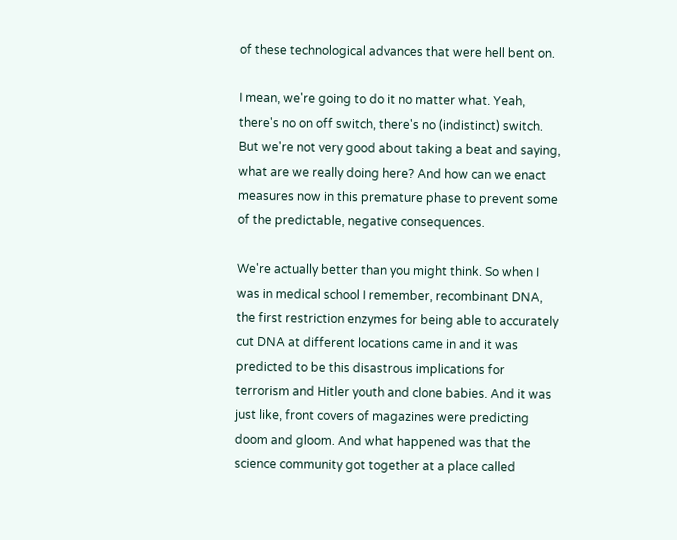of these technological advances that were hell bent on.

I mean, we're going to do it no matter what. Yeah, there's no on off switch, there's no (indistinct) switch. But we're not very good about taking a beat and saying, what are we really doing here? And how can we enact measures now in this premature phase to prevent some of the predictable, negative consequences.

We're actually better than you might think. So when I was in medical school I remember, recombinant DNA, the first restriction enzymes for being able to accurately cut DNA at different locations came in and it was predicted to be this disastrous implications for terrorism and Hitler youth and clone babies. And it was just like, front covers of magazines were predicting doom and gloom. And what happened was that the science community got together at a place called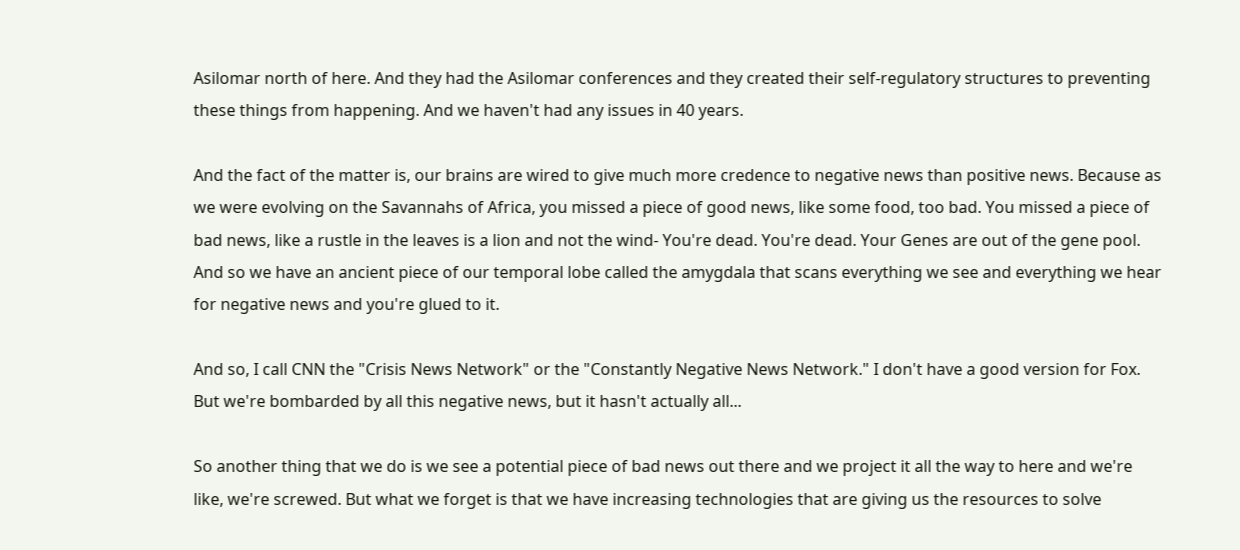Asilomar north of here. And they had the Asilomar conferences and they created their self-regulatory structures to preventing these things from happening. And we haven't had any issues in 40 years.

And the fact of the matter is, our brains are wired to give much more credence to negative news than positive news. Because as we were evolving on the Savannahs of Africa, you missed a piece of good news, like some food, too bad. You missed a piece of bad news, like a rustle in the leaves is a lion and not the wind- You're dead. You're dead. Your Genes are out of the gene pool. And so we have an ancient piece of our temporal lobe called the amygdala that scans everything we see and everything we hear for negative news and you're glued to it.

And so, I call CNN the "Crisis News Network" or the "Constantly Negative News Network." I don't have a good version for Fox. But we're bombarded by all this negative news, but it hasn't actually all...

So another thing that we do is we see a potential piece of bad news out there and we project it all the way to here and we're like, we're screwed. But what we forget is that we have increasing technologies that are giving us the resources to solve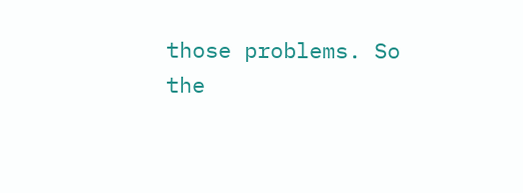those problems. So the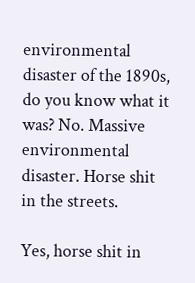environmental disaster of the 1890s, do you know what it was? No. Massive environmental disaster. Horse shit in the streets.

Yes, horse shit in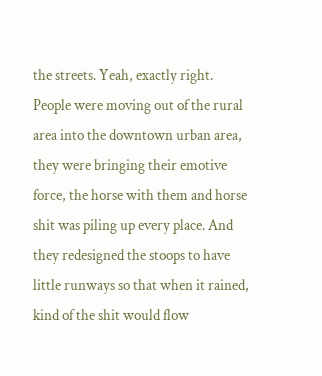the streets. Yeah, exactly right. People were moving out of the rural area into the downtown urban area, they were bringing their emotive force, the horse with them and horse shit was piling up every place. And they redesigned the stoops to have little runways so that when it rained, kind of the shit would flow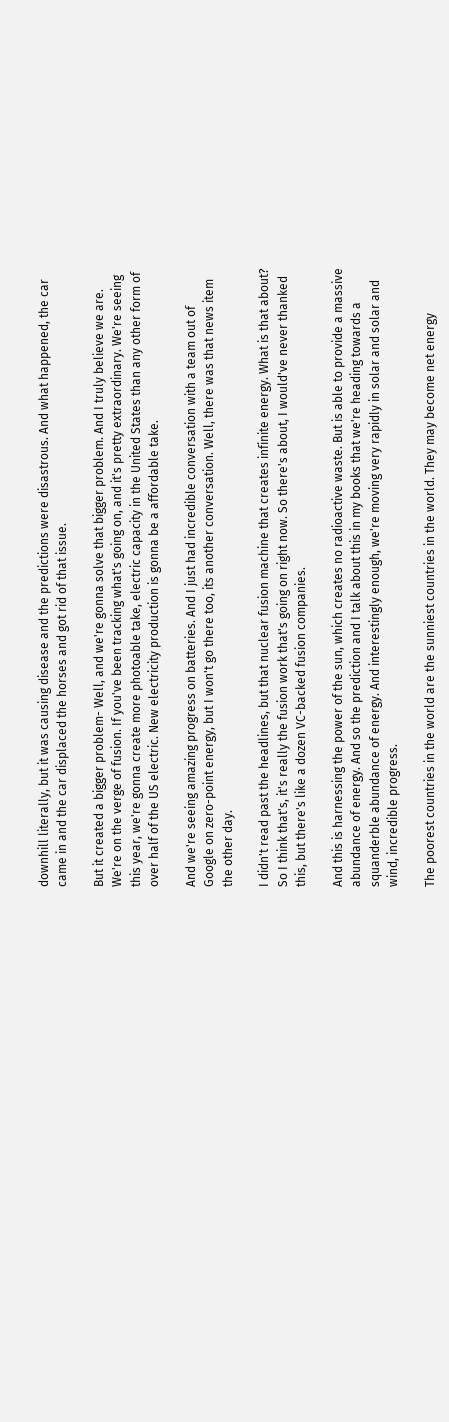downhill literally, but it was causing disease and the predictions were disastrous. And what happened, the car came in and the car displaced the horses and got rid of that issue.

But it created a bigger problem- Well, and we're gonna solve that bigger problem. And I truly believe we are. We're on the verge of fusion. If you've been tracking what's going on, and it's pretty extraordinary. We're seeing this year, we're gonna create more photoable take, electric capacity in the United States than any other form of over half of the US electric. New electricity production is gonna be a affordable take.

And we're seeing amazing progress on batteries. And I just had incredible conversation with a team out of Google on zero-point energy, but I won't go there too, its another conversation. Well, there was that news item the other day.

I didn't read past the headlines, but that nuclear fusion machine that creates infinite energy. What is that about? So I think that's, it's really the fusion work that's going on right now. So there's about, I would've never thanked this, but there's like a dozen VC-backed fusion companies.

And this is harnessing the power of the sun, which creates no radioactive waste. But is able to provide a massive abundance of energy. And so the prediction and I talk about this in my books that we're heading towards a squanderble abundance of energy. And interestingly enough, we're moving very rapidly in solar and solar and wind, incredible progress.

The poorest countries in the world are the sunniest countries in the world. They may become net energy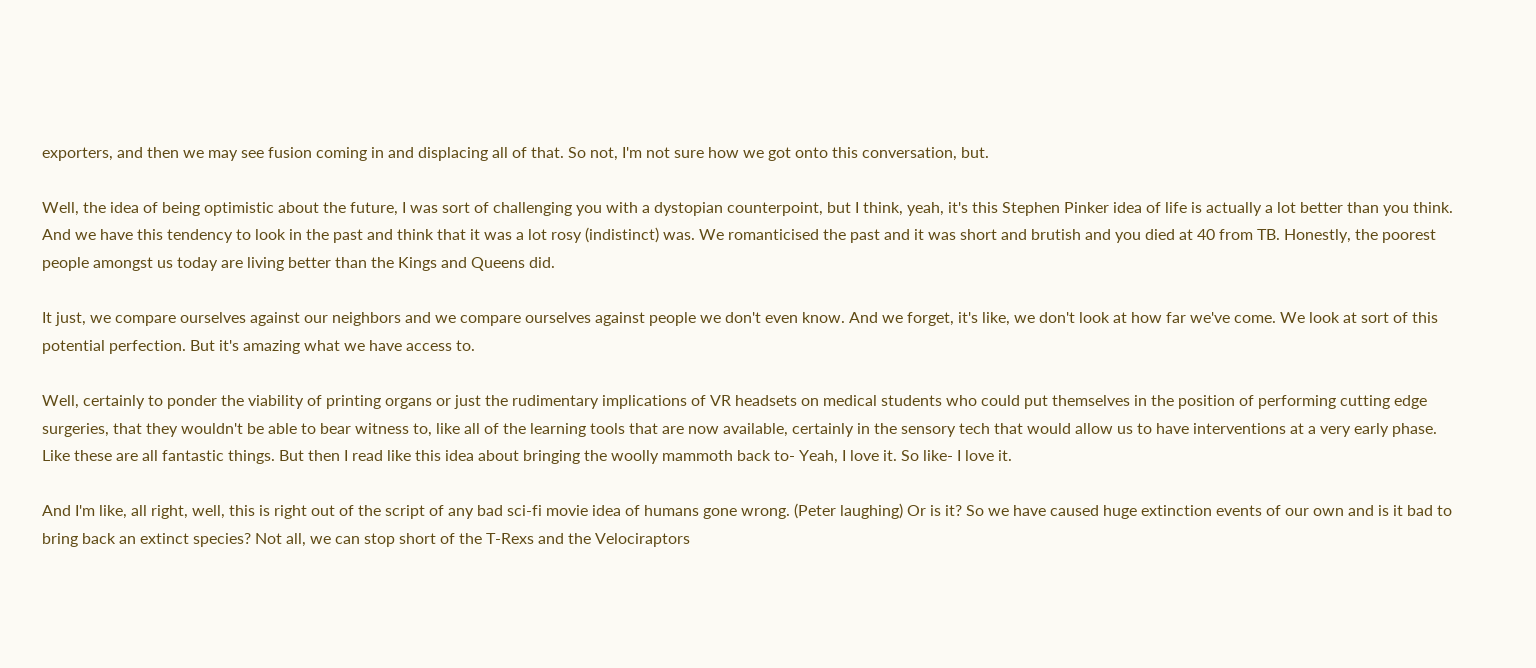exporters, and then we may see fusion coming in and displacing all of that. So not, I'm not sure how we got onto this conversation, but.

Well, the idea of being optimistic about the future, I was sort of challenging you with a dystopian counterpoint, but I think, yeah, it's this Stephen Pinker idea of life is actually a lot better than you think. And we have this tendency to look in the past and think that it was a lot rosy (indistinct) was. We romanticised the past and it was short and brutish and you died at 40 from TB. Honestly, the poorest people amongst us today are living better than the Kings and Queens did.

It just, we compare ourselves against our neighbors and we compare ourselves against people we don't even know. And we forget, it's like, we don't look at how far we've come. We look at sort of this potential perfection. But it's amazing what we have access to.

Well, certainly to ponder the viability of printing organs or just the rudimentary implications of VR headsets on medical students who could put themselves in the position of performing cutting edge surgeries, that they wouldn't be able to bear witness to, like all of the learning tools that are now available, certainly in the sensory tech that would allow us to have interventions at a very early phase. Like these are all fantastic things. But then I read like this idea about bringing the woolly mammoth back to- Yeah, I love it. So like- I love it.

And I'm like, all right, well, this is right out of the script of any bad sci-fi movie idea of humans gone wrong. (Peter laughing) Or is it? So we have caused huge extinction events of our own and is it bad to bring back an extinct species? Not all, we can stop short of the T-Rexs and the Velociraptors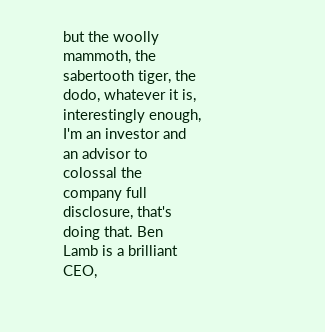but the woolly mammoth, the sabertooth tiger, the dodo, whatever it is, interestingly enough, I'm an investor and an advisor to colossal the company full disclosure, that's doing that. Ben Lamb is a brilliant CEO,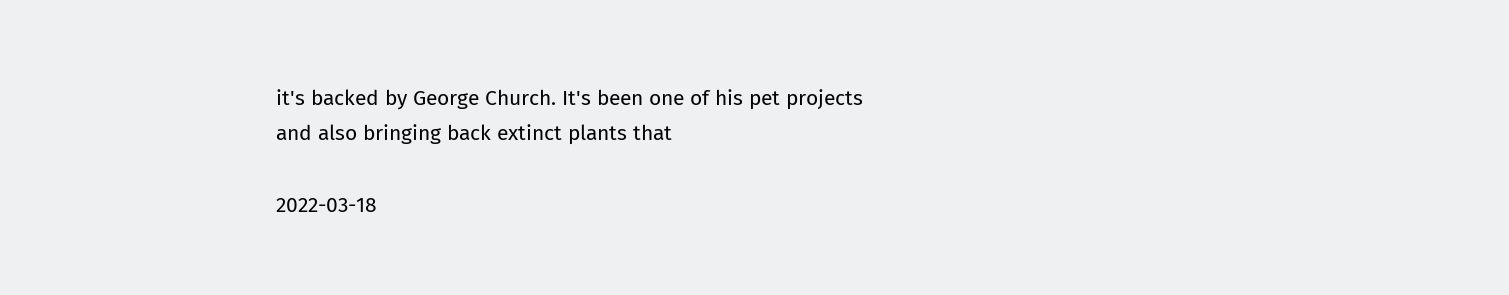it's backed by George Church. It's been one of his pet projects and also bringing back extinct plants that

2022-03-18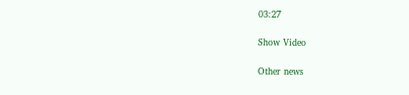03:27

Show Video

Other news